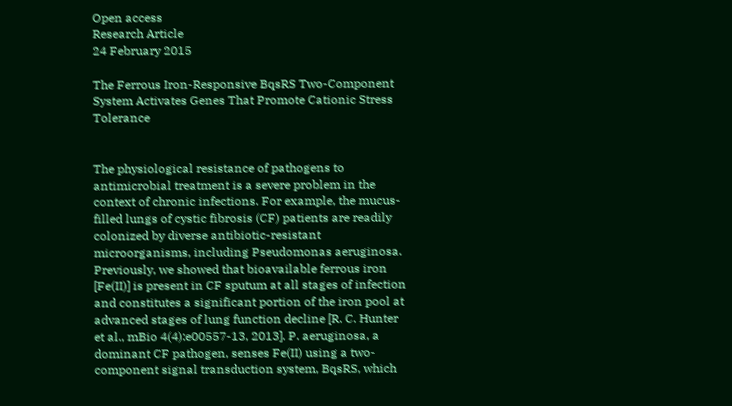Open access
Research Article
24 February 2015

The Ferrous Iron-Responsive BqsRS Two-Component System Activates Genes That Promote Cationic Stress Tolerance


The physiological resistance of pathogens to antimicrobial treatment is a severe problem in the context of chronic infections. For example, the mucus-filled lungs of cystic fibrosis (CF) patients are readily colonized by diverse antibiotic-resistant microorganisms, including Pseudomonas aeruginosa. Previously, we showed that bioavailable ferrous iron [Fe(II)] is present in CF sputum at all stages of infection and constitutes a significant portion of the iron pool at advanced stages of lung function decline [R. C. Hunter et al., mBio 4(4):e00557-13, 2013]. P. aeruginosa, a dominant CF pathogen, senses Fe(II) using a two-component signal transduction system, BqsRS, which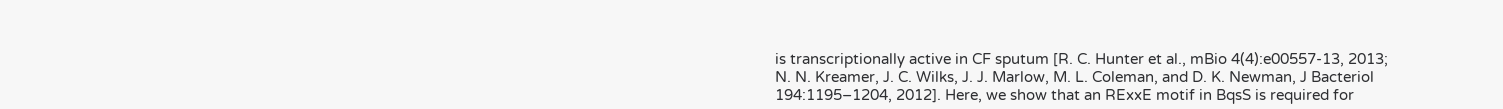is transcriptionally active in CF sputum [R. C. Hunter et al., mBio 4(4):e00557-13, 2013; N. N. Kreamer, J. C. Wilks, J. J. Marlow, M. L. Coleman, and D. K. Newman, J Bacteriol 194:1195–1204, 2012]. Here, we show that an RExxE motif in BqsS is required for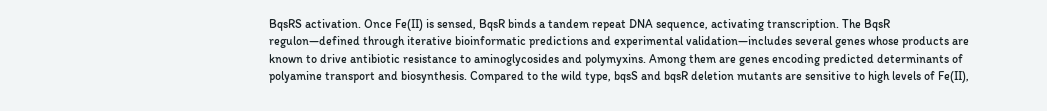BqsRS activation. Once Fe(II) is sensed, BqsR binds a tandem repeat DNA sequence, activating transcription. The BqsR regulon—defined through iterative bioinformatic predictions and experimental validation—includes several genes whose products are known to drive antibiotic resistance to aminoglycosides and polymyxins. Among them are genes encoding predicted determinants of polyamine transport and biosynthesis. Compared to the wild type, bqsS and bqsR deletion mutants are sensitive to high levels of Fe(II),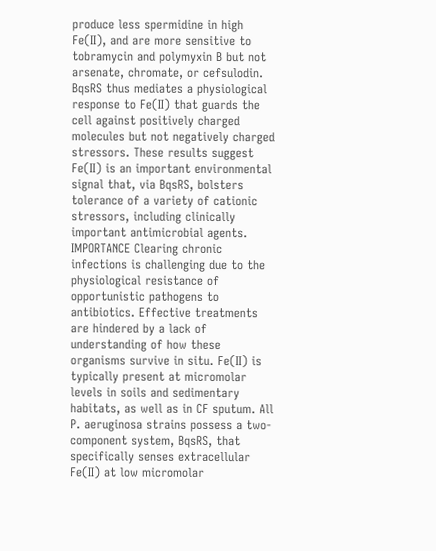produce less spermidine in high Fe(II), and are more sensitive to tobramycin and polymyxin B but not arsenate, chromate, or cefsulodin. BqsRS thus mediates a physiological response to Fe(II) that guards the cell against positively charged molecules but not negatively charged stressors. These results suggest Fe(II) is an important environmental signal that, via BqsRS, bolsters tolerance of a variety of cationic stressors, including clinically important antimicrobial agents.
IMPORTANCE Clearing chronic infections is challenging due to the physiological resistance of opportunistic pathogens to antibiotics. Effective treatments are hindered by a lack of understanding of how these organisms survive in situ. Fe(II) is typically present at micromolar levels in soils and sedimentary habitats, as well as in CF sputum. All P. aeruginosa strains possess a two-component system, BqsRS, that specifically senses extracellular Fe(II) at low micromolar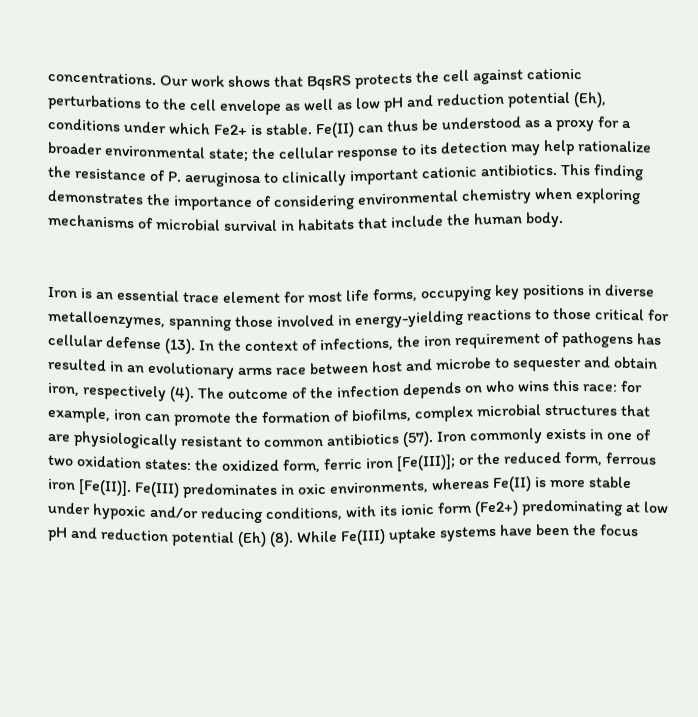concentrations. Our work shows that BqsRS protects the cell against cationic perturbations to the cell envelope as well as low pH and reduction potential (Eh), conditions under which Fe2+ is stable. Fe(II) can thus be understood as a proxy for a broader environmental state; the cellular response to its detection may help rationalize the resistance of P. aeruginosa to clinically important cationic antibiotics. This finding demonstrates the importance of considering environmental chemistry when exploring mechanisms of microbial survival in habitats that include the human body.


Iron is an essential trace element for most life forms, occupying key positions in diverse metalloenzymes, spanning those involved in energy-yielding reactions to those critical for cellular defense (13). In the context of infections, the iron requirement of pathogens has resulted in an evolutionary arms race between host and microbe to sequester and obtain iron, respectively (4). The outcome of the infection depends on who wins this race: for example, iron can promote the formation of biofilms, complex microbial structures that are physiologically resistant to common antibiotics (57). Iron commonly exists in one of two oxidation states: the oxidized form, ferric iron [Fe(III)]; or the reduced form, ferrous iron [Fe(II)]. Fe(III) predominates in oxic environments, whereas Fe(II) is more stable under hypoxic and/or reducing conditions, with its ionic form (Fe2+) predominating at low pH and reduction potential (Eh) (8). While Fe(III) uptake systems have been the focus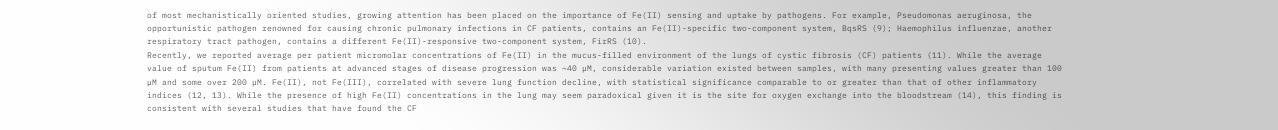of most mechanistically oriented studies, growing attention has been placed on the importance of Fe(II) sensing and uptake by pathogens. For example, Pseudomonas aeruginosa, the opportunistic pathogen renowned for causing chronic pulmonary infections in CF patients, contains an Fe(II)-specific two-component system, BqsRS (9); Haemophilus influenzae, another respiratory tract pathogen, contains a different Fe(II)-responsive two-component system, FirRS (10).
Recently, we reported average per patient micromolar concentrations of Fe(II) in the mucus-filled environment of the lungs of cystic fibrosis (CF) patients (11). While the average value of sputum Fe(II) from patients at advanced stages of disease progression was ~40 µM, considerable variation existed between samples, with many presenting values greater than 100 µM and some over 200 µM. Fe(II), not Fe(III), correlated with severe lung function decline, with statistical significance comparable to or greater than that of other inflammatory indices (12, 13). While the presence of high Fe(II) concentrations in the lung may seem paradoxical given it is the site for oxygen exchange into the bloodstream (14), this finding is consistent with several studies that have found the CF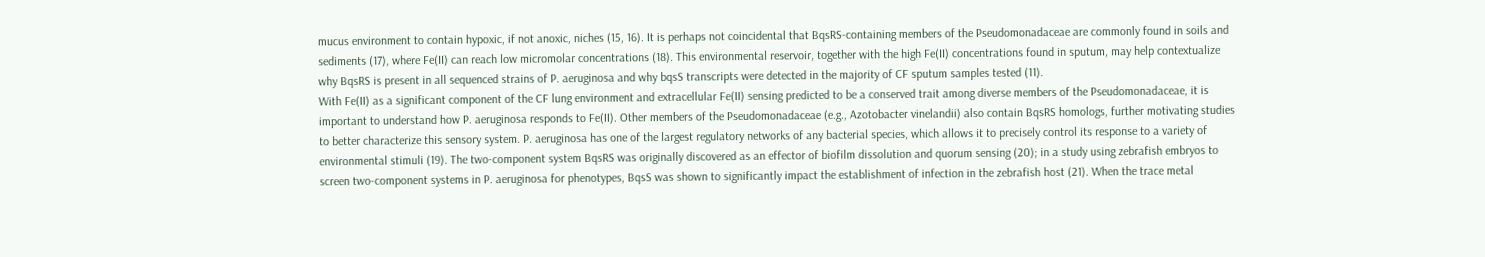mucus environment to contain hypoxic, if not anoxic, niches (15, 16). It is perhaps not coincidental that BqsRS-containing members of the Pseudomonadaceae are commonly found in soils and sediments (17), where Fe(II) can reach low micromolar concentrations (18). This environmental reservoir, together with the high Fe(II) concentrations found in sputum, may help contextualize why BqsRS is present in all sequenced strains of P. aeruginosa and why bqsS transcripts were detected in the majority of CF sputum samples tested (11).
With Fe(II) as a significant component of the CF lung environment and extracellular Fe(II) sensing predicted to be a conserved trait among diverse members of the Pseudomonadaceae, it is important to understand how P. aeruginosa responds to Fe(II). Other members of the Pseudomonadaceae (e.g., Azotobacter vinelandii) also contain BqsRS homologs, further motivating studies to better characterize this sensory system. P. aeruginosa has one of the largest regulatory networks of any bacterial species, which allows it to precisely control its response to a variety of environmental stimuli (19). The two-component system BqsRS was originally discovered as an effector of biofilm dissolution and quorum sensing (20); in a study using zebrafish embryos to screen two-component systems in P. aeruginosa for phenotypes, BqsS was shown to significantly impact the establishment of infection in the zebrafish host (21). When the trace metal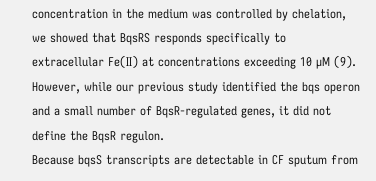concentration in the medium was controlled by chelation, we showed that BqsRS responds specifically to extracellular Fe(II) at concentrations exceeding 10 µM (9). However, while our previous study identified the bqs operon and a small number of BqsR-regulated genes, it did not define the BqsR regulon.
Because bqsS transcripts are detectable in CF sputum from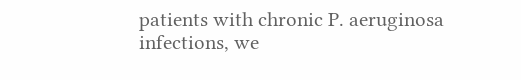patients with chronic P. aeruginosa infections, we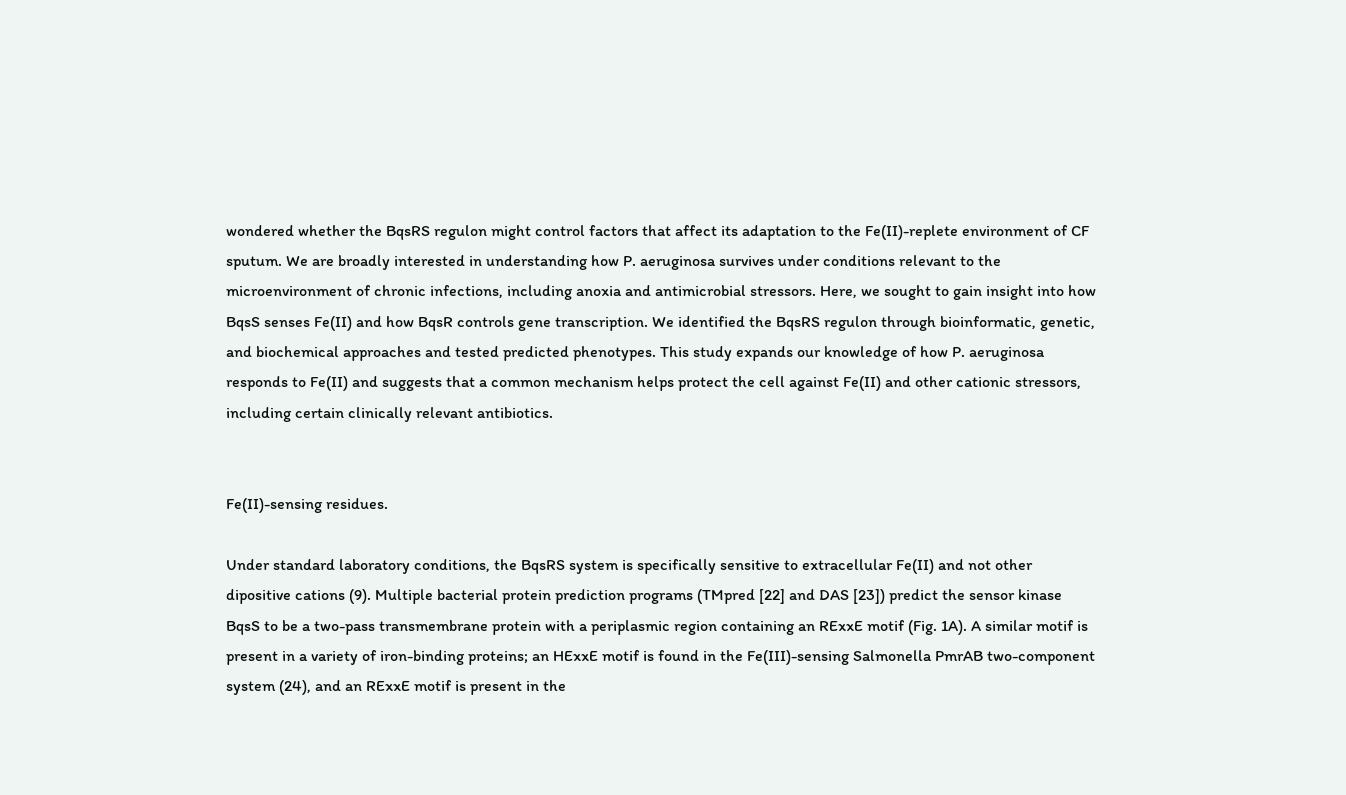wondered whether the BqsRS regulon might control factors that affect its adaptation to the Fe(II)-replete environment of CF sputum. We are broadly interested in understanding how P. aeruginosa survives under conditions relevant to the microenvironment of chronic infections, including anoxia and antimicrobial stressors. Here, we sought to gain insight into how BqsS senses Fe(II) and how BqsR controls gene transcription. We identified the BqsRS regulon through bioinformatic, genetic, and biochemical approaches and tested predicted phenotypes. This study expands our knowledge of how P. aeruginosa responds to Fe(II) and suggests that a common mechanism helps protect the cell against Fe(II) and other cationic stressors, including certain clinically relevant antibiotics.


Fe(II)-sensing residues.

Under standard laboratory conditions, the BqsRS system is specifically sensitive to extracellular Fe(II) and not other dipositive cations (9). Multiple bacterial protein prediction programs (TMpred [22] and DAS [23]) predict the sensor kinase BqsS to be a two-pass transmembrane protein with a periplasmic region containing an RExxE motif (Fig. 1A). A similar motif is present in a variety of iron-binding proteins; an HExxE motif is found in the Fe(III)-sensing Salmonella PmrAB two-component system (24), and an RExxE motif is present in the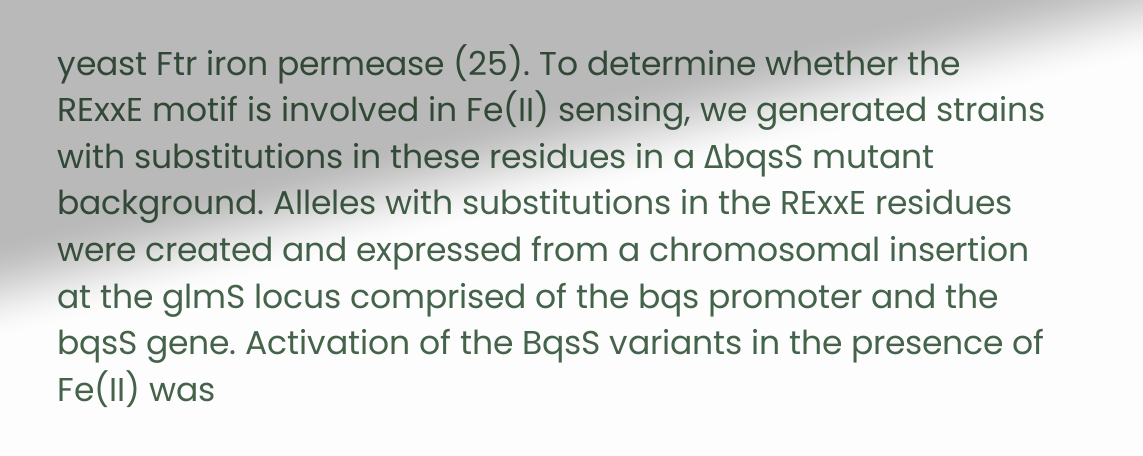yeast Ftr iron permease (25). To determine whether the RExxE motif is involved in Fe(II) sensing, we generated strains with substitutions in these residues in a ΔbqsS mutant background. Alleles with substitutions in the RExxE residues were created and expressed from a chromosomal insertion at the glmS locus comprised of the bqs promoter and the bqsS gene. Activation of the BqsS variants in the presence of Fe(II) was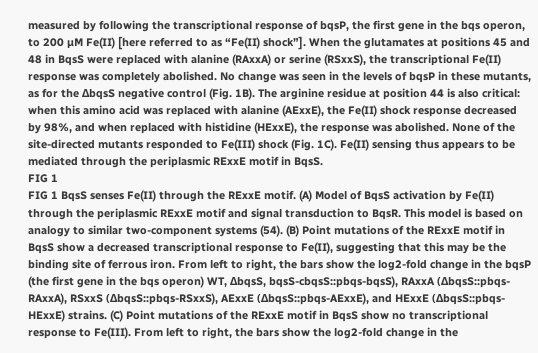measured by following the transcriptional response of bqsP, the first gene in the bqs operon, to 200 µM Fe(II) [here referred to as “Fe(II) shock”]. When the glutamates at positions 45 and 48 in BqsS were replaced with alanine (RAxxA) or serine (RSxxS), the transcriptional Fe(II) response was completely abolished. No change was seen in the levels of bqsP in these mutants, as for the ΔbqsS negative control (Fig. 1B). The arginine residue at position 44 is also critical: when this amino acid was replaced with alanine (AExxE), the Fe(II) shock response decreased by 98%, and when replaced with histidine (HExxE), the response was abolished. None of the site-directed mutants responded to Fe(III) shock (Fig. 1C). Fe(II) sensing thus appears to be mediated through the periplasmic RExxE motif in BqsS.
FIG 1
FIG 1 BqsS senses Fe(II) through the RExxE motif. (A) Model of BqsS activation by Fe(II) through the periplasmic RExxE motif and signal transduction to BqsR. This model is based on analogy to similar two-component systems (54). (B) Point mutations of the RExxE motif in BqsS show a decreased transcriptional response to Fe(II), suggesting that this may be the binding site of ferrous iron. From left to right, the bars show the log2-fold change in the bqsP (the first gene in the bqs operon) WT, ΔbqsS, bqsS-cbqsS::pbqs-bqsS), RAxxA (ΔbqsS::pbqs-RAxxA), RSxxS (ΔbqsS::pbqs-RSxxS), AExxE (ΔbqsS::pbqs-AExxE), and HExxE (ΔbqsS::pbqs-HExxE) strains. (C) Point mutations of the RExxE motif in BqsS show no transcriptional response to Fe(III). From left to right, the bars show the log2-fold change in the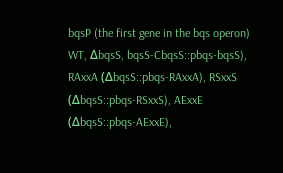bqsP (the first gene in the bqs operon) WT, ΔbqsS, bqsS-CbqsS::pbqs-bqsS), RAxxA (ΔbqsS::pbqs-RAxxA), RSxxS (ΔbqsS::pbqs-RSxxS), AExxE (ΔbqsS::pbqs-AExxE),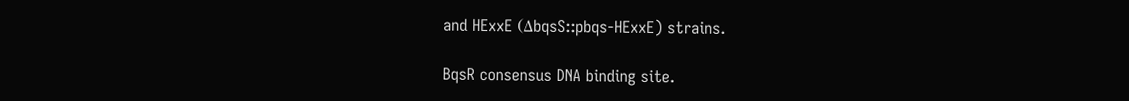and HExxE (ΔbqsS::pbqs-HExxE) strains.

BqsR consensus DNA binding site.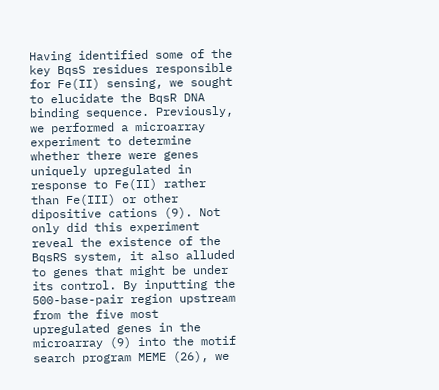Having identified some of the key BqsS residues responsible for Fe(II) sensing, we sought to elucidate the BqsR DNA binding sequence. Previously, we performed a microarray experiment to determine whether there were genes uniquely upregulated in response to Fe(II) rather than Fe(III) or other dipositive cations (9). Not only did this experiment reveal the existence of the BqsRS system, it also alluded to genes that might be under its control. By inputting the 500-base-pair region upstream from the five most upregulated genes in the microarray (9) into the motif search program MEME (26), we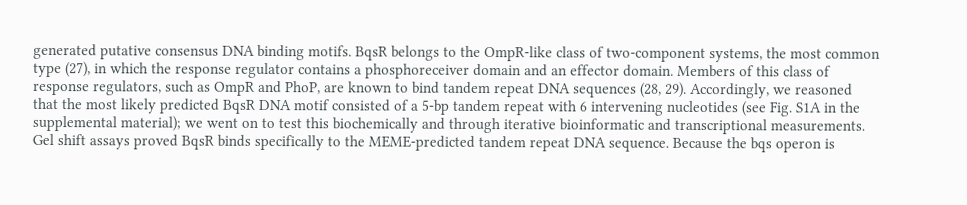generated putative consensus DNA binding motifs. BqsR belongs to the OmpR-like class of two-component systems, the most common type (27), in which the response regulator contains a phosphoreceiver domain and an effector domain. Members of this class of response regulators, such as OmpR and PhoP, are known to bind tandem repeat DNA sequences (28, 29). Accordingly, we reasoned that the most likely predicted BqsR DNA motif consisted of a 5-bp tandem repeat with 6 intervening nucleotides (see Fig. S1A in the supplemental material); we went on to test this biochemically and through iterative bioinformatic and transcriptional measurements.
Gel shift assays proved BqsR binds specifically to the MEME-predicted tandem repeat DNA sequence. Because the bqs operon is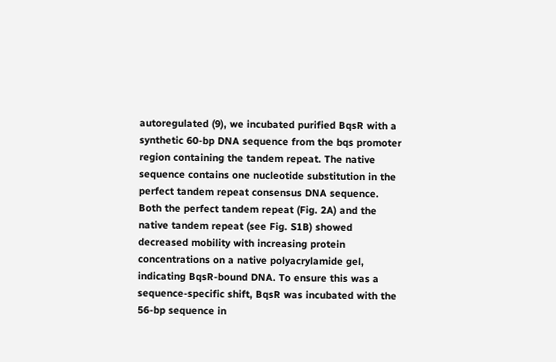autoregulated (9), we incubated purified BqsR with a synthetic 60-bp DNA sequence from the bqs promoter region containing the tandem repeat. The native sequence contains one nucleotide substitution in the perfect tandem repeat consensus DNA sequence. Both the perfect tandem repeat (Fig. 2A) and the native tandem repeat (see Fig. S1B) showed decreased mobility with increasing protein concentrations on a native polyacrylamide gel, indicating BqsR-bound DNA. To ensure this was a sequence-specific shift, BqsR was incubated with the 56-bp sequence in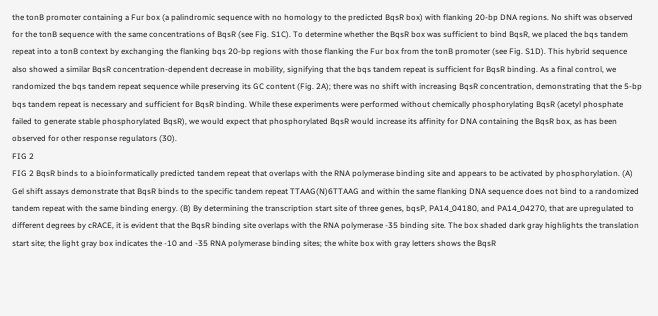the tonB promoter containing a Fur box (a palindromic sequence with no homology to the predicted BqsR box) with flanking 20-bp DNA regions. No shift was observed for the tonB sequence with the same concentrations of BqsR (see Fig. S1C). To determine whether the BqsR box was sufficient to bind BqsR, we placed the bqs tandem repeat into a tonB context by exchanging the flanking bqs 20-bp regions with those flanking the Fur box from the tonB promoter (see Fig. S1D). This hybrid sequence also showed a similar BqsR concentration-dependent decrease in mobility, signifying that the bqs tandem repeat is sufficient for BqsR binding. As a final control, we randomized the bqs tandem repeat sequence while preserving its GC content (Fig. 2A); there was no shift with increasing BqsR concentration, demonstrating that the 5-bp bqs tandem repeat is necessary and sufficient for BqsR binding. While these experiments were performed without chemically phosphorylating BqsR (acetyl phosphate failed to generate stable phosphorylated BqsR), we would expect that phosphorylated BqsR would increase its affinity for DNA containing the BqsR box, as has been observed for other response regulators (30).
FIG 2
FIG 2 BqsR binds to a bioinformatically predicted tandem repeat that overlaps with the RNA polymerase binding site and appears to be activated by phosphorylation. (A) Gel shift assays demonstrate that BqsR binds to the specific tandem repeat TTAAG(N)6TTAAG and within the same flanking DNA sequence does not bind to a randomized tandem repeat with the same binding energy. (B) By determining the transcription start site of three genes, bqsP, PA14_04180, and PA14_04270, that are upregulated to different degrees by cRACE, it is evident that the BqsR binding site overlaps with the RNA polymerase -35 binding site. The box shaded dark gray highlights the translation start site; the light gray box indicates the -10 and -35 RNA polymerase binding sites; the white box with gray letters shows the BqsR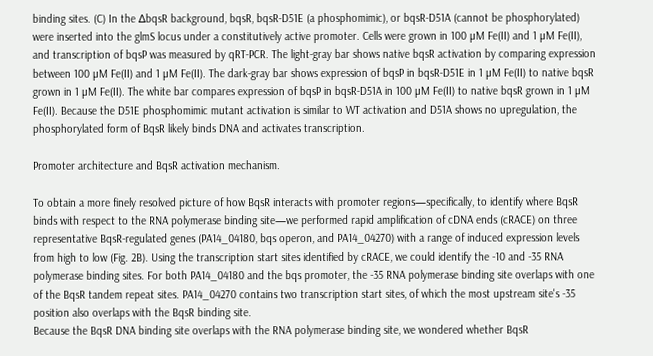binding sites. (C) In the ΔbqsR background, bqsR, bqsR-D51E (a phosphomimic), or bqsR-D51A (cannot be phosphorylated) were inserted into the glmS locus under a constitutively active promoter. Cells were grown in 100 µM Fe(II) and 1 µM Fe(II), and transcription of bqsP was measured by qRT-PCR. The light-gray bar shows native bqsR activation by comparing expression between 100 µM Fe(II) and 1 µM Fe(II). The dark-gray bar shows expression of bqsP in bqsR-D51E in 1 µM Fe(II) to native bqsR grown in 1 µM Fe(II). The white bar compares expression of bqsP in bqsR-D51A in 100 µM Fe(II) to native bqsR grown in 1 µM Fe(II). Because the D51E phosphomimic mutant activation is similar to WT activation and D51A shows no upregulation, the phosphorylated form of BqsR likely binds DNA and activates transcription.

Promoter architecture and BqsR activation mechanism.

To obtain a more finely resolved picture of how BqsR interacts with promoter regions—specifically, to identify where BqsR binds with respect to the RNA polymerase binding site—we performed rapid amplification of cDNA ends (cRACE) on three representative BqsR-regulated genes (PA14_04180, bqs operon, and PA14_04270) with a range of induced expression levels from high to low (Fig. 2B). Using the transcription start sites identified by cRACE, we could identify the -10 and -35 RNA polymerase binding sites. For both PA14_04180 and the bqs promoter, the -35 RNA polymerase binding site overlaps with one of the BqsR tandem repeat sites. PA14_04270 contains two transcription start sites, of which the most upstream site's -35 position also overlaps with the BqsR binding site.
Because the BqsR DNA binding site overlaps with the RNA polymerase binding site, we wondered whether BqsR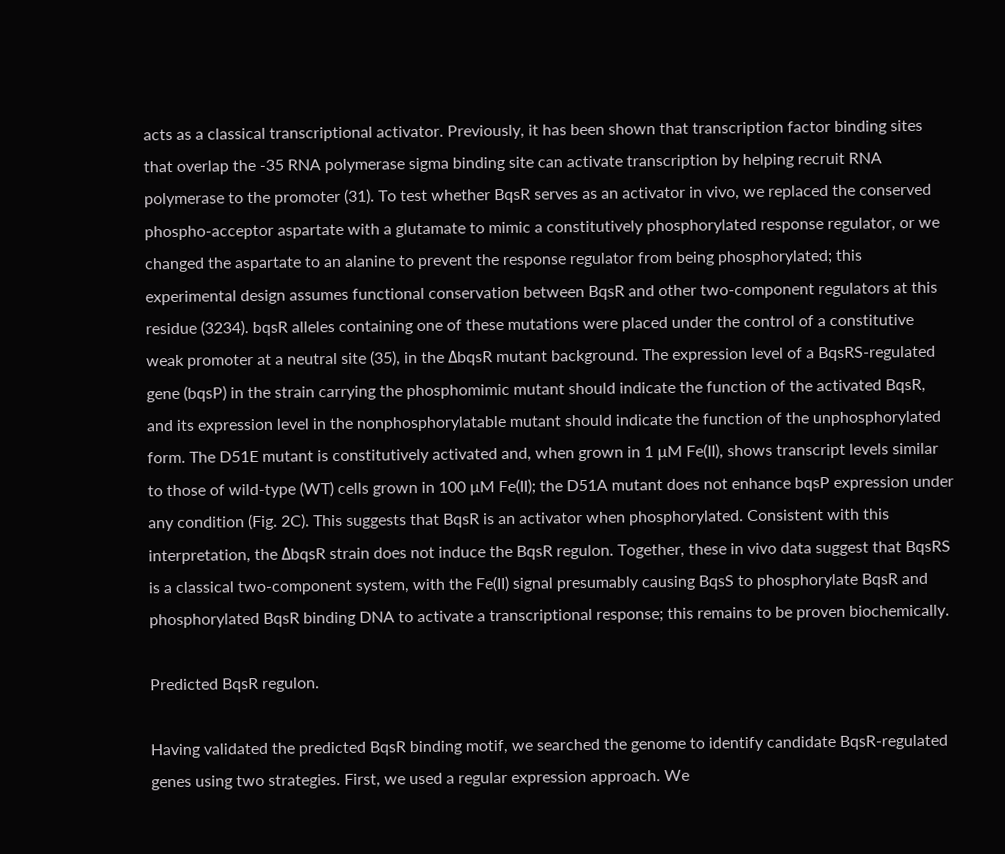acts as a classical transcriptional activator. Previously, it has been shown that transcription factor binding sites that overlap the -35 RNA polymerase sigma binding site can activate transcription by helping recruit RNA polymerase to the promoter (31). To test whether BqsR serves as an activator in vivo, we replaced the conserved phospho-acceptor aspartate with a glutamate to mimic a constitutively phosphorylated response regulator, or we changed the aspartate to an alanine to prevent the response regulator from being phosphorylated; this experimental design assumes functional conservation between BqsR and other two-component regulators at this residue (3234). bqsR alleles containing one of these mutations were placed under the control of a constitutive weak promoter at a neutral site (35), in the ΔbqsR mutant background. The expression level of a BqsRS-regulated gene (bqsP) in the strain carrying the phosphomimic mutant should indicate the function of the activated BqsR, and its expression level in the nonphosphorylatable mutant should indicate the function of the unphosphorylated form. The D51E mutant is constitutively activated and, when grown in 1 µM Fe(II), shows transcript levels similar to those of wild-type (WT) cells grown in 100 µM Fe(II); the D51A mutant does not enhance bqsP expression under any condition (Fig. 2C). This suggests that BqsR is an activator when phosphorylated. Consistent with this interpretation, the ΔbqsR strain does not induce the BqsR regulon. Together, these in vivo data suggest that BqsRS is a classical two-component system, with the Fe(II) signal presumably causing BqsS to phosphorylate BqsR and phosphorylated BqsR binding DNA to activate a transcriptional response; this remains to be proven biochemically.

Predicted BqsR regulon.

Having validated the predicted BqsR binding motif, we searched the genome to identify candidate BqsR-regulated genes using two strategies. First, we used a regular expression approach. We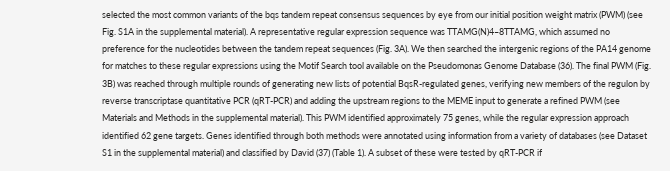selected the most common variants of the bqs tandem repeat consensus sequences by eye from our initial position weight matrix (PWM) (see Fig. S1A in the supplemental material). A representative regular expression sequence was TTAMG(N)4–8TTAMG, which assumed no preference for the nucleotides between the tandem repeat sequences (Fig. 3A). We then searched the intergenic regions of the PA14 genome for matches to these regular expressions using the Motif Search tool available on the Pseudomonas Genome Database (36). The final PWM (Fig. 3B) was reached through multiple rounds of generating new lists of potential BqsR-regulated genes, verifying new members of the regulon by reverse transcriptase quantitative PCR (qRT-PCR) and adding the upstream regions to the MEME input to generate a refined PWM (see Materials and Methods in the supplemental material). This PWM identified approximately 75 genes, while the regular expression approach identified 62 gene targets. Genes identified through both methods were annotated using information from a variety of databases (see Dataset S1 in the supplemental material) and classified by David (37) (Table 1). A subset of these were tested by qRT-PCR if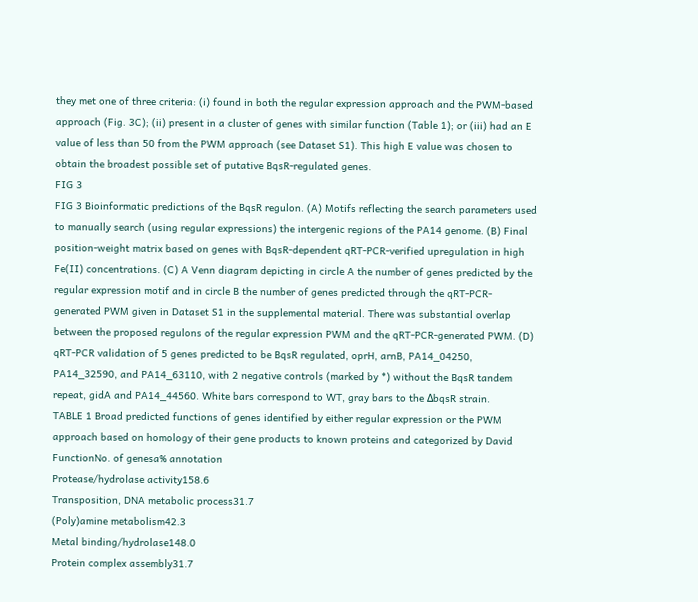they met one of three criteria: (i) found in both the regular expression approach and the PWM-based approach (Fig. 3C); (ii) present in a cluster of genes with similar function (Table 1); or (iii) had an E value of less than 50 from the PWM approach (see Dataset S1). This high E value was chosen to obtain the broadest possible set of putative BqsR-regulated genes.
FIG 3
FIG 3 Bioinformatic predictions of the BqsR regulon. (A) Motifs reflecting the search parameters used to manually search (using regular expressions) the intergenic regions of the PA14 genome. (B) Final position-weight matrix based on genes with BqsR-dependent qRT-PCR-verified upregulation in high Fe(II) concentrations. (C) A Venn diagram depicting in circle A the number of genes predicted by the regular expression motif and in circle B the number of genes predicted through the qRT-PCR-generated PWM given in Dataset S1 in the supplemental material. There was substantial overlap between the proposed regulons of the regular expression PWM and the qRT-PCR-generated PWM. (D) qRT-PCR validation of 5 genes predicted to be BqsR regulated, oprH, arnB, PA14_04250, PA14_32590, and PA14_63110, with 2 negative controls (marked by *) without the BqsR tandem repeat, gidA and PA14_44560. White bars correspond to WT, gray bars to the ΔbqsR strain.
TABLE 1 Broad predicted functions of genes identified by either regular expression or the PWM approach based on homology of their gene products to known proteins and categorized by David
FunctionNo. of genesa% annotation
Protease/hydrolase activity158.6
Transposition, DNA metabolic process31.7
(Poly)amine metabolism42.3
Metal binding/hydrolase148.0
Protein complex assembly31.7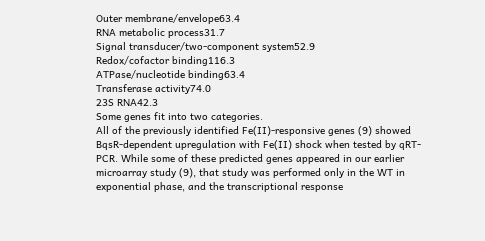Outer membrane/envelope63.4
RNA metabolic process31.7
Signal transducer/two-component system52.9
Redox/cofactor binding116.3
ATPase/nucleotide binding63.4
Transferase activity74.0
23S RNA42.3
Some genes fit into two categories.
All of the previously identified Fe(II)-responsive genes (9) showed BqsR-dependent upregulation with Fe(II) shock when tested by qRT-PCR. While some of these predicted genes appeared in our earlier microarray study (9), that study was performed only in the WT in exponential phase, and the transcriptional response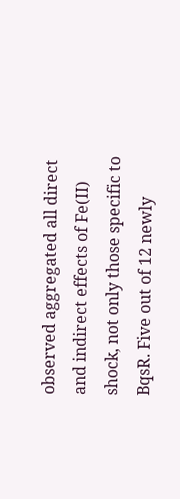observed aggregated all direct and indirect effects of Fe(II) shock, not only those specific to BqsR. Five out of 12 newly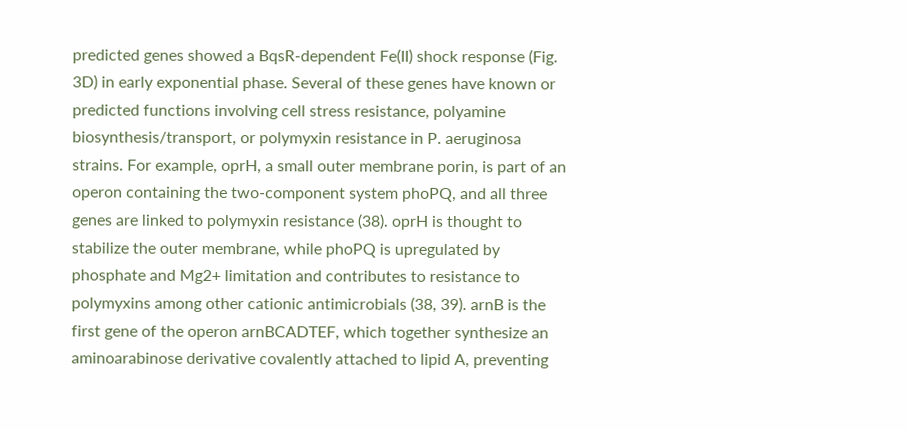predicted genes showed a BqsR-dependent Fe(II) shock response (Fig. 3D) in early exponential phase. Several of these genes have known or predicted functions involving cell stress resistance, polyamine biosynthesis/transport, or polymyxin resistance in P. aeruginosa strains. For example, oprH, a small outer membrane porin, is part of an operon containing the two-component system phoPQ, and all three genes are linked to polymyxin resistance (38). oprH is thought to stabilize the outer membrane, while phoPQ is upregulated by phosphate and Mg2+ limitation and contributes to resistance to polymyxins among other cationic antimicrobials (38, 39). arnB is the first gene of the operon arnBCADTEF, which together synthesize an aminoarabinose derivative covalently attached to lipid A, preventing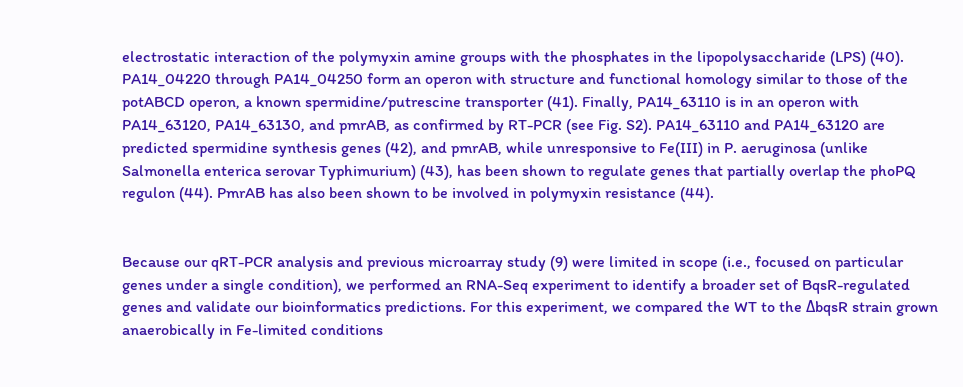electrostatic interaction of the polymyxin amine groups with the phosphates in the lipopolysaccharide (LPS) (40). PA14_04220 through PA14_04250 form an operon with structure and functional homology similar to those of the potABCD operon, a known spermidine/putrescine transporter (41). Finally, PA14_63110 is in an operon with PA14_63120, PA14_63130, and pmrAB, as confirmed by RT-PCR (see Fig. S2). PA14_63110 and PA14_63120 are predicted spermidine synthesis genes (42), and pmrAB, while unresponsive to Fe(III) in P. aeruginosa (unlike Salmonella enterica serovar Typhimurium) (43), has been shown to regulate genes that partially overlap the phoPQ regulon (44). PmrAB has also been shown to be involved in polymyxin resistance (44).


Because our qRT-PCR analysis and previous microarray study (9) were limited in scope (i.e., focused on particular genes under a single condition), we performed an RNA-Seq experiment to identify a broader set of BqsR-regulated genes and validate our bioinformatics predictions. For this experiment, we compared the WT to the ΔbqsR strain grown anaerobically in Fe-limited conditions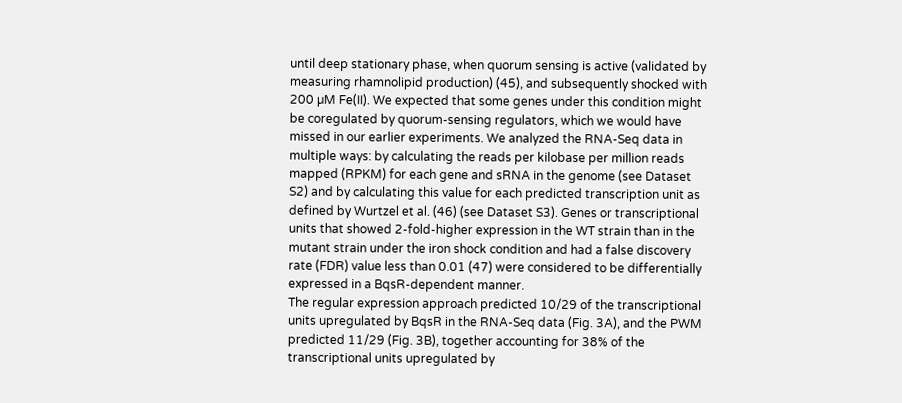until deep stationary phase, when quorum sensing is active (validated by measuring rhamnolipid production) (45), and subsequently shocked with 200 µM Fe(II). We expected that some genes under this condition might be coregulated by quorum-sensing regulators, which we would have missed in our earlier experiments. We analyzed the RNA-Seq data in multiple ways: by calculating the reads per kilobase per million reads mapped (RPKM) for each gene and sRNA in the genome (see Dataset S2) and by calculating this value for each predicted transcription unit as defined by Wurtzel et al. (46) (see Dataset S3). Genes or transcriptional units that showed 2-fold-higher expression in the WT strain than in the mutant strain under the iron shock condition and had a false discovery rate (FDR) value less than 0.01 (47) were considered to be differentially expressed in a BqsR-dependent manner.
The regular expression approach predicted 10/29 of the transcriptional units upregulated by BqsR in the RNA-Seq data (Fig. 3A), and the PWM predicted 11/29 (Fig. 3B), together accounting for 38% of the transcriptional units upregulated by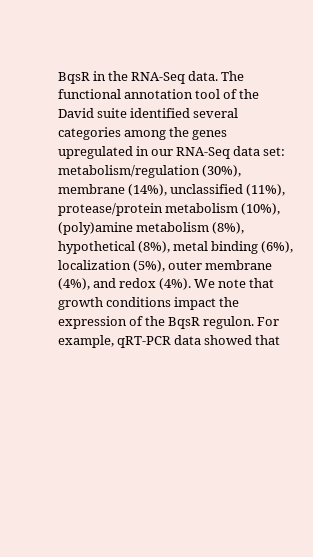BqsR in the RNA-Seq data. The functional annotation tool of the David suite identified several categories among the genes upregulated in our RNA-Seq data set: metabolism/regulation (30%), membrane (14%), unclassified (11%), protease/protein metabolism (10%), (poly)amine metabolism (8%), hypothetical (8%), metal binding (6%), localization (5%), outer membrane (4%), and redox (4%). We note that growth conditions impact the expression of the BqsR regulon. For example, qRT-PCR data showed that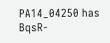PA14_04250 has BqsR-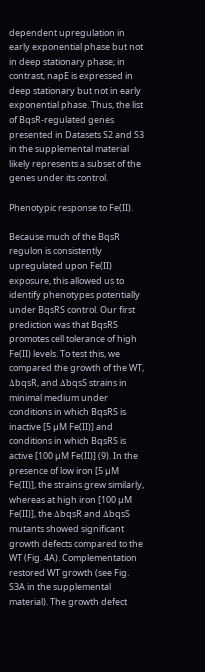dependent upregulation in early exponential phase but not in deep stationary phase; in contrast, napE is expressed in deep stationary but not in early exponential phase. Thus, the list of BqsR-regulated genes presented in Datasets S2 and S3 in the supplemental material likely represents a subset of the genes under its control.

Phenotypic response to Fe(II).

Because much of the BqsR regulon is consistently upregulated upon Fe(II) exposure, this allowed us to identify phenotypes potentially under BqsRS control. Our first prediction was that BqsRS promotes cell tolerance of high Fe(II) levels. To test this, we compared the growth of the WT, ΔbqsR, and ΔbqsS strains in minimal medium under conditions in which BqsRS is inactive [5 µM Fe(II)] and conditions in which BqsRS is active [100 µM Fe(II)] (9). In the presence of low iron [5 µM Fe(II)], the strains grew similarly, whereas at high iron [100 µM Fe(II)], the ΔbqsR and ΔbqsS mutants showed significant growth defects compared to the WT (Fig. 4A). Complementation restored WT growth (see Fig. S3A in the supplemental material). The growth defect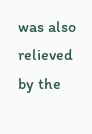was also relieved by the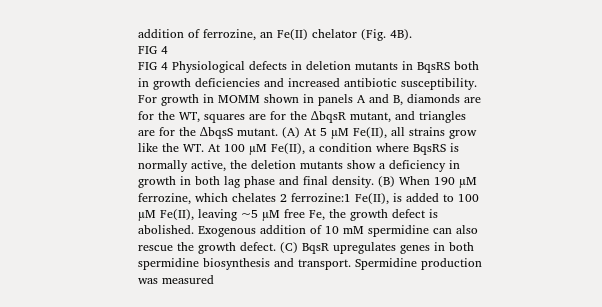addition of ferrozine, an Fe(II) chelator (Fig. 4B).
FIG 4
FIG 4 Physiological defects in deletion mutants in BqsRS both in growth deficiencies and increased antibiotic susceptibility. For growth in MOMM shown in panels A and B, diamonds are for the WT, squares are for the ΔbqsR mutant, and triangles are for the ΔbqsS mutant. (A) At 5 µM Fe(II), all strains grow like the WT. At 100 µM Fe(II), a condition where BqsRS is normally active, the deletion mutants show a deficiency in growth in both lag phase and final density. (B) When 190 µM ferrozine, which chelates 2 ferrozine:1 Fe(II), is added to 100 µM Fe(II), leaving ~5 µM free Fe, the growth defect is abolished. Exogenous addition of 10 mM spermidine can also rescue the growth defect. (C) BqsR upregulates genes in both spermidine biosynthesis and transport. Spermidine production was measured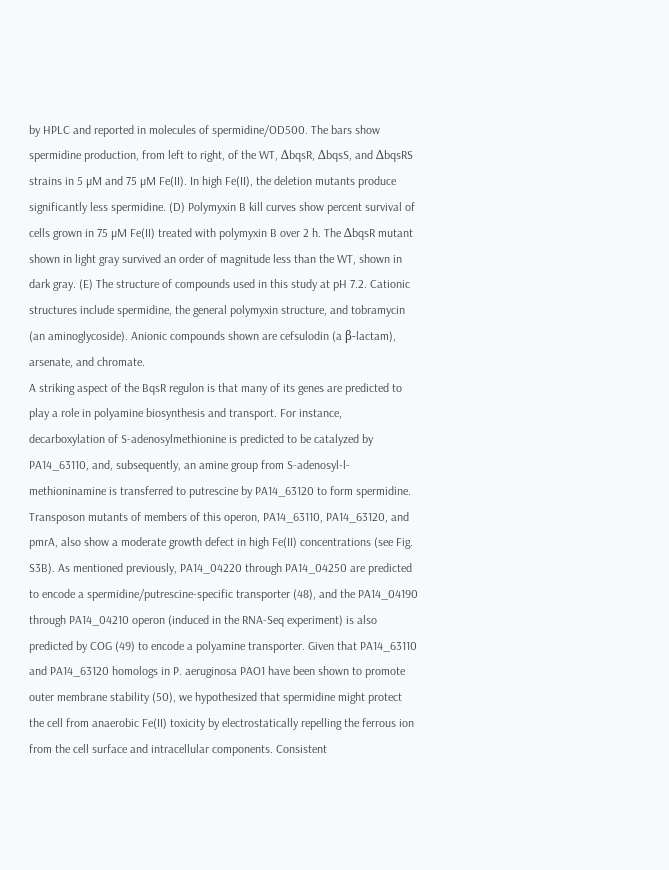by HPLC and reported in molecules of spermidine/OD500. The bars show spermidine production, from left to right, of the WT, ΔbqsR, ΔbqsS, and ΔbqsRS strains in 5 µM and 75 µM Fe(II). In high Fe(II), the deletion mutants produce significantly less spermidine. (D) Polymyxin B kill curves show percent survival of cells grown in 75 µM Fe(II) treated with polymyxin B over 2 h. The ΔbqsR mutant shown in light gray survived an order of magnitude less than the WT, shown in dark gray. (E) The structure of compounds used in this study at pH 7.2. Cationic structures include spermidine, the general polymyxin structure, and tobramycin (an aminoglycoside). Anionic compounds shown are cefsulodin (a β-lactam), arsenate, and chromate.
A striking aspect of the BqsR regulon is that many of its genes are predicted to play a role in polyamine biosynthesis and transport. For instance, decarboxylation of S-adenosylmethionine is predicted to be catalyzed by PA14_63110, and, subsequently, an amine group from S-adenosyl-l-methioninamine is transferred to putrescine by PA14_63120 to form spermidine. Transposon mutants of members of this operon, PA14_63110, PA14_63120, and pmrA, also show a moderate growth defect in high Fe(II) concentrations (see Fig. S3B). As mentioned previously, PA14_04220 through PA14_04250 are predicted to encode a spermidine/putrescine-specific transporter (48), and the PA14_04190 through PA14_04210 operon (induced in the RNA-Seq experiment) is also predicted by COG (49) to encode a polyamine transporter. Given that PA14_63110 and PA14_63120 homologs in P. aeruginosa PAO1 have been shown to promote outer membrane stability (50), we hypothesized that spermidine might protect the cell from anaerobic Fe(II) toxicity by electrostatically repelling the ferrous ion from the cell surface and intracellular components. Consistent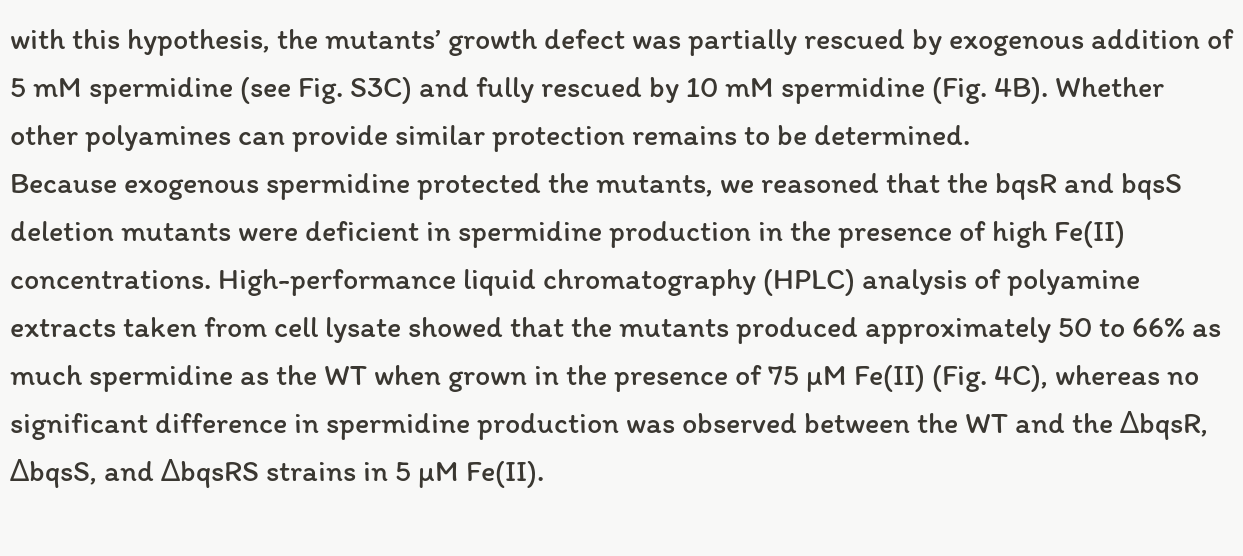with this hypothesis, the mutants’ growth defect was partially rescued by exogenous addition of 5 mM spermidine (see Fig. S3C) and fully rescued by 10 mM spermidine (Fig. 4B). Whether other polyamines can provide similar protection remains to be determined.
Because exogenous spermidine protected the mutants, we reasoned that the bqsR and bqsS deletion mutants were deficient in spermidine production in the presence of high Fe(II) concentrations. High-performance liquid chromatography (HPLC) analysis of polyamine extracts taken from cell lysate showed that the mutants produced approximately 50 to 66% as much spermidine as the WT when grown in the presence of 75 µM Fe(II) (Fig. 4C), whereas no significant difference in spermidine production was observed between the WT and the ΔbqsR, ΔbqsS, and ΔbqsRS strains in 5 µM Fe(II).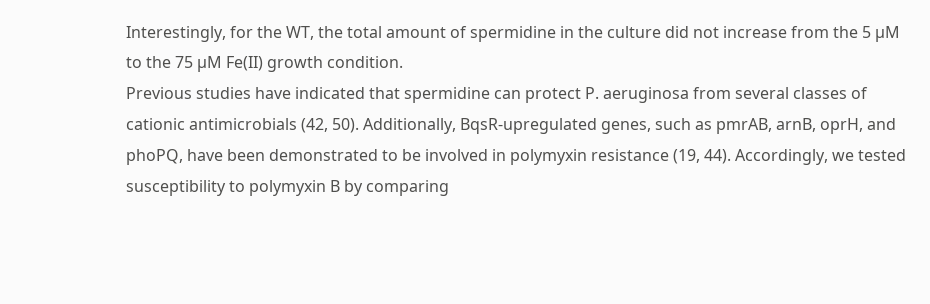Interestingly, for the WT, the total amount of spermidine in the culture did not increase from the 5 µM to the 75 µM Fe(II) growth condition.
Previous studies have indicated that spermidine can protect P. aeruginosa from several classes of cationic antimicrobials (42, 50). Additionally, BqsR-upregulated genes, such as pmrAB, arnB, oprH, and phoPQ, have been demonstrated to be involved in polymyxin resistance (19, 44). Accordingly, we tested susceptibility to polymyxin B by comparing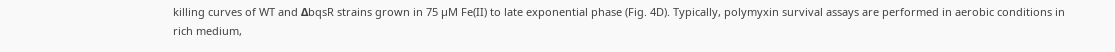killing curves of WT and ΔbqsR strains grown in 75 µM Fe(II) to late exponential phase (Fig. 4D). Typically, polymyxin survival assays are performed in aerobic conditions in rich medium,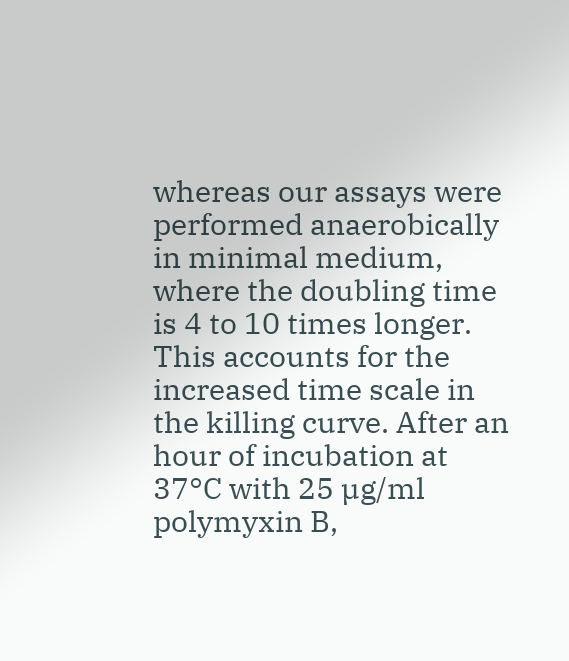whereas our assays were performed anaerobically in minimal medium, where the doubling time is 4 to 10 times longer. This accounts for the increased time scale in the killing curve. After an hour of incubation at 37°C with 25 µg/ml polymyxin B,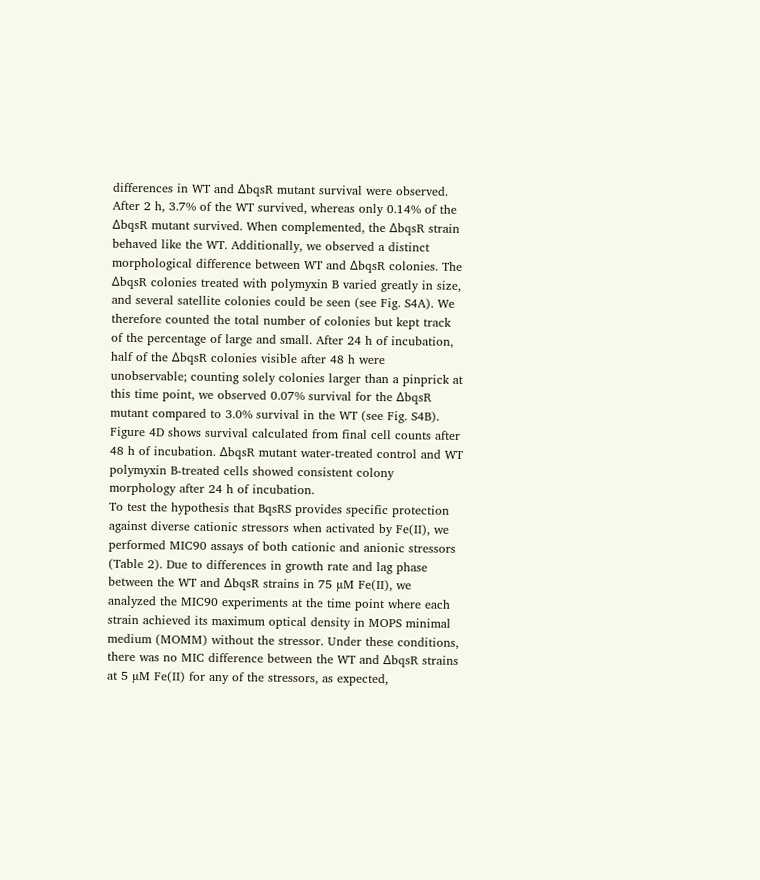differences in WT and ΔbqsR mutant survival were observed. After 2 h, 3.7% of the WT survived, whereas only 0.14% of the ΔbqsR mutant survived. When complemented, the ΔbqsR strain behaved like the WT. Additionally, we observed a distinct morphological difference between WT and ΔbqsR colonies. The ΔbqsR colonies treated with polymyxin B varied greatly in size, and several satellite colonies could be seen (see Fig. S4A). We therefore counted the total number of colonies but kept track of the percentage of large and small. After 24 h of incubation, half of the ΔbqsR colonies visible after 48 h were unobservable; counting solely colonies larger than a pinprick at this time point, we observed 0.07% survival for the ΔbqsR mutant compared to 3.0% survival in the WT (see Fig. S4B). Figure 4D shows survival calculated from final cell counts after 48 h of incubation. ΔbqsR mutant water-treated control and WT polymyxin B-treated cells showed consistent colony morphology after 24 h of incubation.
To test the hypothesis that BqsRS provides specific protection against diverse cationic stressors when activated by Fe(II), we performed MIC90 assays of both cationic and anionic stressors (Table 2). Due to differences in growth rate and lag phase between the WT and ΔbqsR strains in 75 µM Fe(II), we analyzed the MIC90 experiments at the time point where each strain achieved its maximum optical density in MOPS minimal medium (MOMM) without the stressor. Under these conditions, there was no MIC difference between the WT and ΔbqsR strains at 5 µM Fe(II) for any of the stressors, as expected,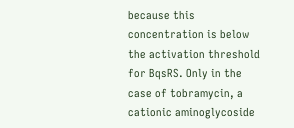because this concentration is below the activation threshold for BqsRS. Only in the case of tobramycin, a cationic aminoglycoside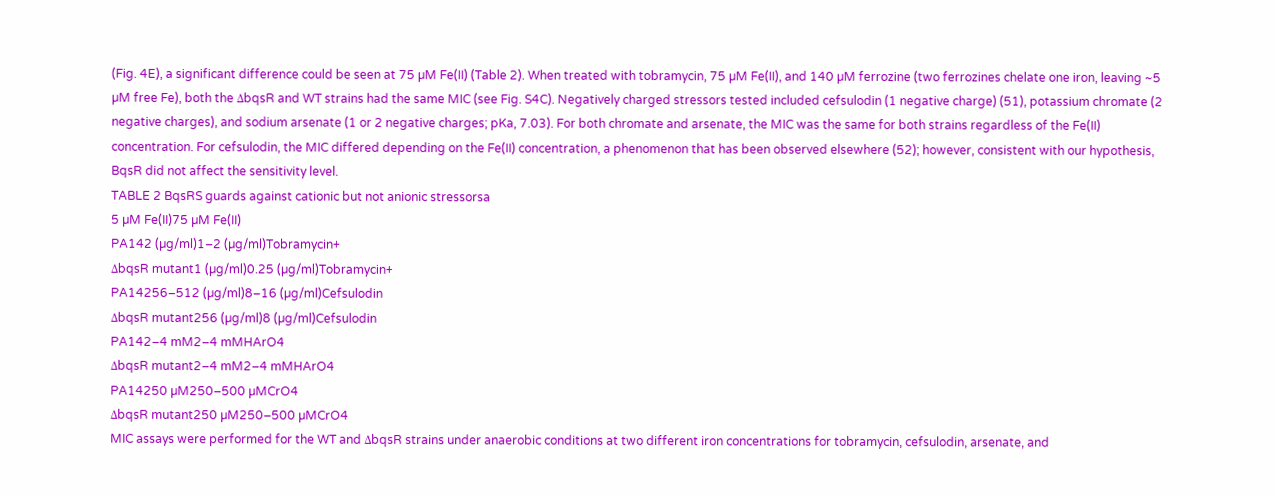(Fig. 4E), a significant difference could be seen at 75 µM Fe(II) (Table 2). When treated with tobramycin, 75 µM Fe(II), and 140 µM ferrozine (two ferrozines chelate one iron, leaving ~5 µM free Fe), both the ΔbqsR and WT strains had the same MIC (see Fig. S4C). Negatively charged stressors tested included cefsulodin (1 negative charge) (51), potassium chromate (2 negative charges), and sodium arsenate (1 or 2 negative charges; pKa, 7.03). For both chromate and arsenate, the MIC was the same for both strains regardless of the Fe(II) concentration. For cefsulodin, the MIC differed depending on the Fe(II) concentration, a phenomenon that has been observed elsewhere (52); however, consistent with our hypothesis, BqsR did not affect the sensitivity level.
TABLE 2 BqsRS guards against cationic but not anionic stressorsa
5 µM Fe(II)75 µM Fe(II)
PA142 (µg/ml)1–2 (µg/ml)Tobramycin+
ΔbqsR mutant1 (µg/ml)0.25 (µg/ml)Tobramycin+
PA14256–512 (µg/ml)8–16 (µg/ml)Cefsulodin
ΔbqsR mutant256 (µg/ml)8 (µg/ml)Cefsulodin
PA142–4 mM2–4 mMHArO4
ΔbqsR mutant2–4 mM2–4 mMHArO4
PA14250 µM250–500 µMCrO4
ΔbqsR mutant250 µM250–500 µMCrO4
MIC assays were performed for the WT and ΔbqsR strains under anaerobic conditions at two different iron concentrations for tobramycin, cefsulodin, arsenate, and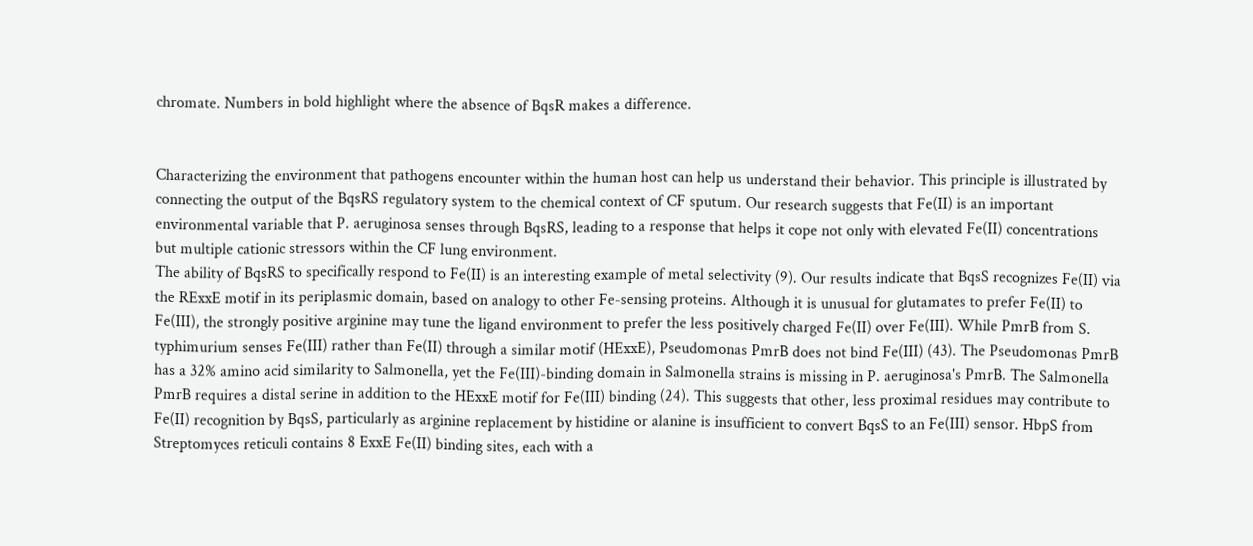chromate. Numbers in bold highlight where the absence of BqsR makes a difference.


Characterizing the environment that pathogens encounter within the human host can help us understand their behavior. This principle is illustrated by connecting the output of the BqsRS regulatory system to the chemical context of CF sputum. Our research suggests that Fe(II) is an important environmental variable that P. aeruginosa senses through BqsRS, leading to a response that helps it cope not only with elevated Fe(II) concentrations but multiple cationic stressors within the CF lung environment.
The ability of BqsRS to specifically respond to Fe(II) is an interesting example of metal selectivity (9). Our results indicate that BqsS recognizes Fe(II) via the RExxE motif in its periplasmic domain, based on analogy to other Fe-sensing proteins. Although it is unusual for glutamates to prefer Fe(II) to Fe(III), the strongly positive arginine may tune the ligand environment to prefer the less positively charged Fe(II) over Fe(III). While PmrB from S. typhimurium senses Fe(III) rather than Fe(II) through a similar motif (HExxE), Pseudomonas PmrB does not bind Fe(III) (43). The Pseudomonas PmrB has a 32% amino acid similarity to Salmonella, yet the Fe(III)-binding domain in Salmonella strains is missing in P. aeruginosa's PmrB. The Salmonella PmrB requires a distal serine in addition to the HExxE motif for Fe(III) binding (24). This suggests that other, less proximal residues may contribute to Fe(II) recognition by BqsS, particularly as arginine replacement by histidine or alanine is insufficient to convert BqsS to an Fe(III) sensor. HbpS from Streptomyces reticuli contains 8 ExxE Fe(II) binding sites, each with a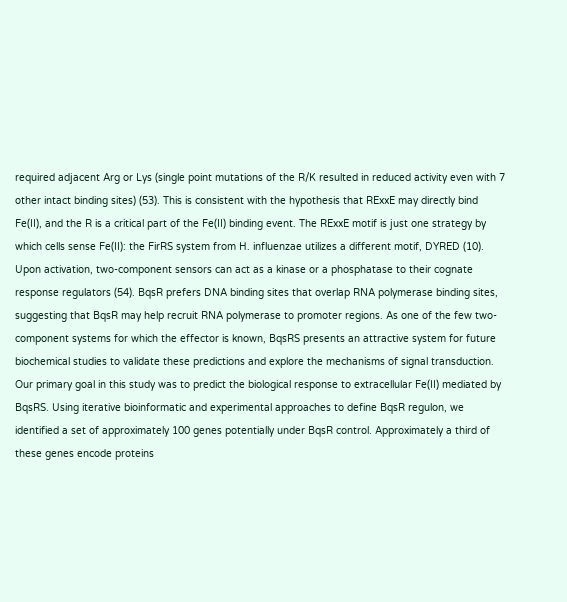required adjacent Arg or Lys (single point mutations of the R/K resulted in reduced activity even with 7 other intact binding sites) (53). This is consistent with the hypothesis that RExxE may directly bind Fe(II), and the R is a critical part of the Fe(II) binding event. The RExxE motif is just one strategy by which cells sense Fe(II): the FirRS system from H. influenzae utilizes a different motif, DYRED (10). Upon activation, two-component sensors can act as a kinase or a phosphatase to their cognate response regulators (54). BqsR prefers DNA binding sites that overlap RNA polymerase binding sites, suggesting that BqsR may help recruit RNA polymerase to promoter regions. As one of the few two-component systems for which the effector is known, BqsRS presents an attractive system for future biochemical studies to validate these predictions and explore the mechanisms of signal transduction.
Our primary goal in this study was to predict the biological response to extracellular Fe(II) mediated by BqsRS. Using iterative bioinformatic and experimental approaches to define BqsR regulon, we identified a set of approximately 100 genes potentially under BqsR control. Approximately a third of these genes encode proteins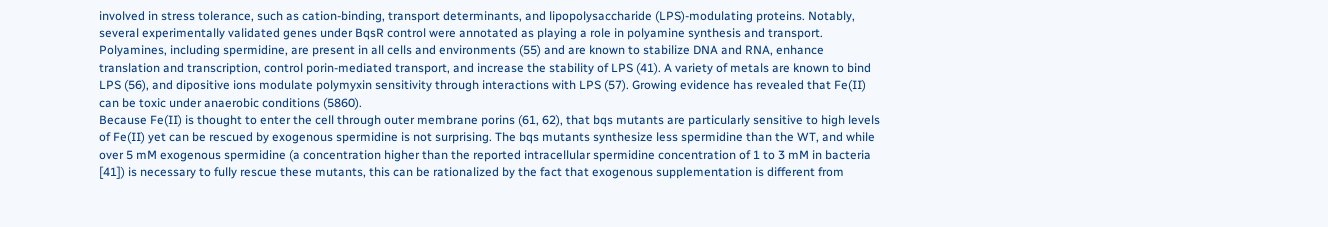involved in stress tolerance, such as cation-binding, transport determinants, and lipopolysaccharide (LPS)-modulating proteins. Notably, several experimentally validated genes under BqsR control were annotated as playing a role in polyamine synthesis and transport. Polyamines, including spermidine, are present in all cells and environments (55) and are known to stabilize DNA and RNA, enhance translation and transcription, control porin-mediated transport, and increase the stability of LPS (41). A variety of metals are known to bind LPS (56), and dipositive ions modulate polymyxin sensitivity through interactions with LPS (57). Growing evidence has revealed that Fe(II) can be toxic under anaerobic conditions (5860).
Because Fe(II) is thought to enter the cell through outer membrane porins (61, 62), that bqs mutants are particularly sensitive to high levels of Fe(II) yet can be rescued by exogenous spermidine is not surprising. The bqs mutants synthesize less spermidine than the WT, and while over 5 mM exogenous spermidine (a concentration higher than the reported intracellular spermidine concentration of 1 to 3 mM in bacteria [41]) is necessary to fully rescue these mutants, this can be rationalized by the fact that exogenous supplementation is different from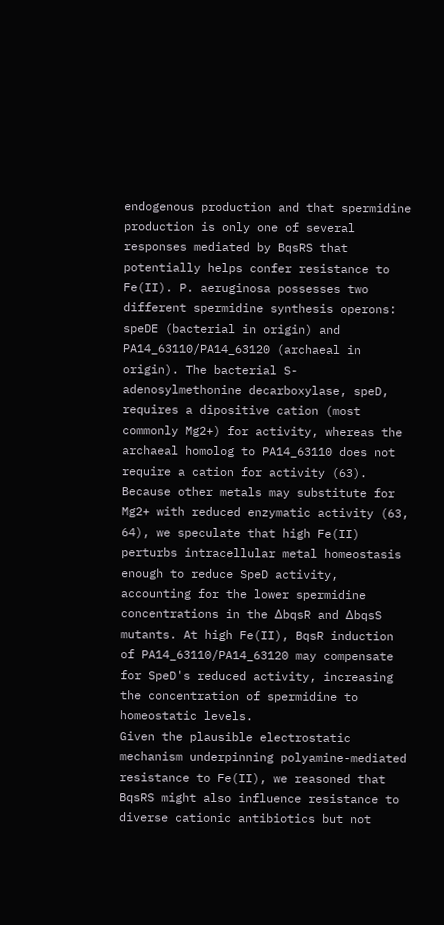endogenous production and that spermidine production is only one of several responses mediated by BqsRS that potentially helps confer resistance to Fe(II). P. aeruginosa possesses two different spermidine synthesis operons: speDE (bacterial in origin) and PA14_63110/PA14_63120 (archaeal in origin). The bacterial S-adenosylmethonine decarboxylase, speD, requires a dipositive cation (most commonly Mg2+) for activity, whereas the archaeal homolog to PA14_63110 does not require a cation for activity (63). Because other metals may substitute for Mg2+ with reduced enzymatic activity (63, 64), we speculate that high Fe(II) perturbs intracellular metal homeostasis enough to reduce SpeD activity, accounting for the lower spermidine concentrations in the ΔbqsR and ΔbqsS mutants. At high Fe(II), BqsR induction of PA14_63110/PA14_63120 may compensate for SpeD's reduced activity, increasing the concentration of spermidine to homeostatic levels.
Given the plausible electrostatic mechanism underpinning polyamine-mediated resistance to Fe(II), we reasoned that BqsRS might also influence resistance to diverse cationic antibiotics but not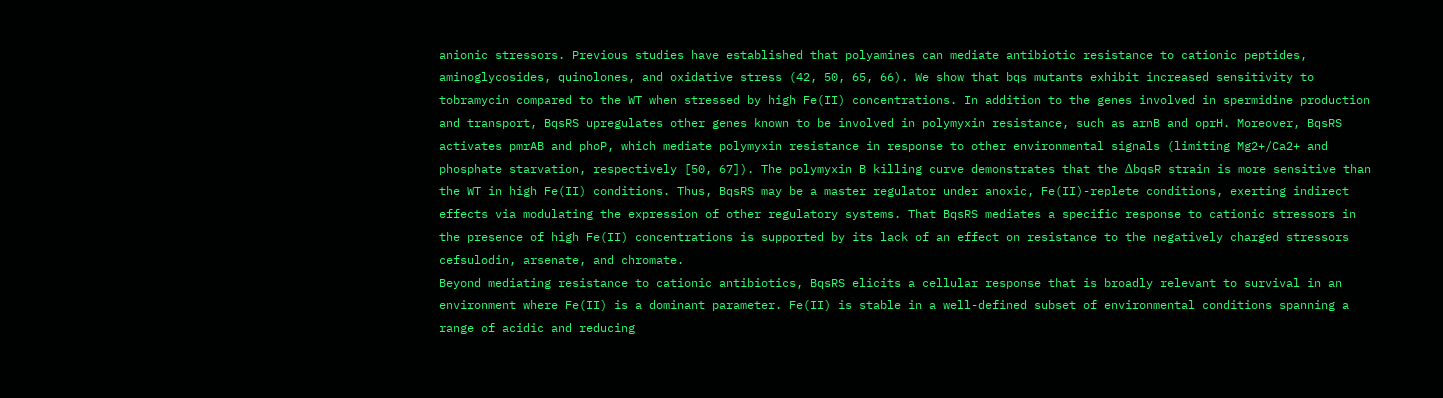anionic stressors. Previous studies have established that polyamines can mediate antibiotic resistance to cationic peptides, aminoglycosides, quinolones, and oxidative stress (42, 50, 65, 66). We show that bqs mutants exhibit increased sensitivity to tobramycin compared to the WT when stressed by high Fe(II) concentrations. In addition to the genes involved in spermidine production and transport, BqsRS upregulates other genes known to be involved in polymyxin resistance, such as arnB and oprH. Moreover, BqsRS activates pmrAB and phoP, which mediate polymyxin resistance in response to other environmental signals (limiting Mg2+/Ca2+ and phosphate starvation, respectively [50, 67]). The polymyxin B killing curve demonstrates that the ΔbqsR strain is more sensitive than the WT in high Fe(II) conditions. Thus, BqsRS may be a master regulator under anoxic, Fe(II)-replete conditions, exerting indirect effects via modulating the expression of other regulatory systems. That BqsRS mediates a specific response to cationic stressors in the presence of high Fe(II) concentrations is supported by its lack of an effect on resistance to the negatively charged stressors cefsulodin, arsenate, and chromate.
Beyond mediating resistance to cationic antibiotics, BqsRS elicits a cellular response that is broadly relevant to survival in an environment where Fe(II) is a dominant parameter. Fe(II) is stable in a well-defined subset of environmental conditions spanning a range of acidic and reducing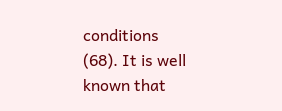conditions (68). It is well known that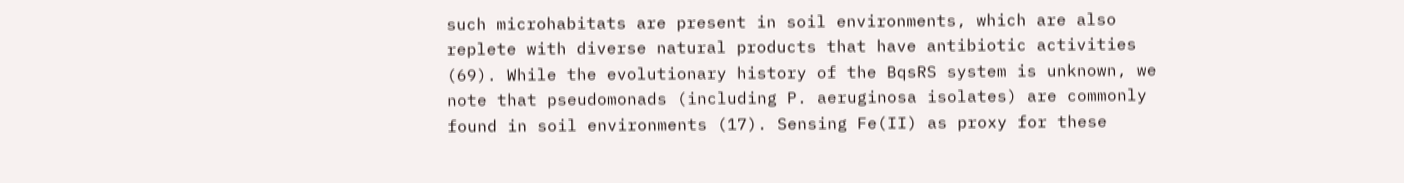such microhabitats are present in soil environments, which are also replete with diverse natural products that have antibiotic activities (69). While the evolutionary history of the BqsRS system is unknown, we note that pseudomonads (including P. aeruginosa isolates) are commonly found in soil environments (17). Sensing Fe(II) as proxy for these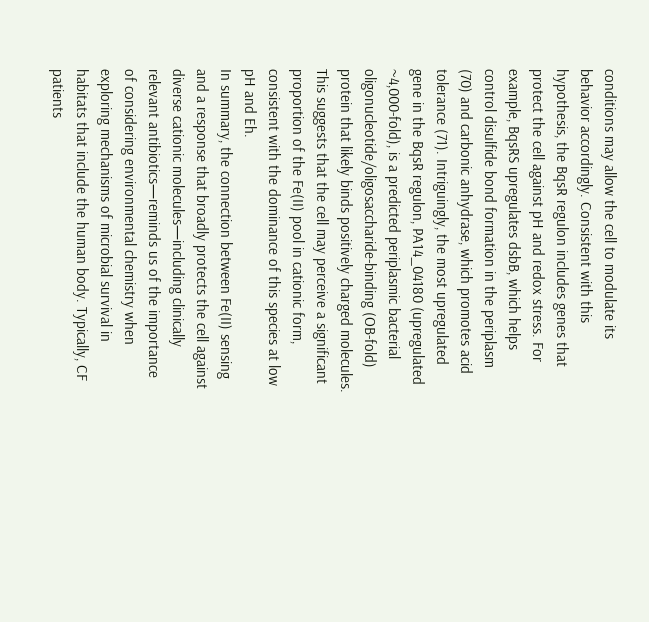conditions may allow the cell to modulate its behavior accordingly. Consistent with this hypothesis, the BqsR regulon includes genes that protect the cell against pH and redox stress. For example, BqsRS upregulates dsbB, which helps control disulfide bond formation in the periplasm (70) and carbonic anhydrase, which promotes acid tolerance (71). Intriguingly, the most upregulated gene in the BqsR regulon, PA14_04180 (upregulated ~4,000-fold), is a predicted periplasmic bacterial oligonucleotide/oligosaccharide-binding (OB-fold) protein that likely binds positively charged molecules. This suggests that the cell may perceive a significant proportion of the Fe(II) pool in cationic form, consistent with the dominance of this species at low pH and Eh.
In summary, the connection between Fe(II) sensing and a response that broadly protects the cell against diverse cationic molecules—including clinically relevant antibiotics—reminds us of the importance of considering environmental chemistry when exploring mechanisms of microbial survival in habitats that include the human body. Typically, CF patients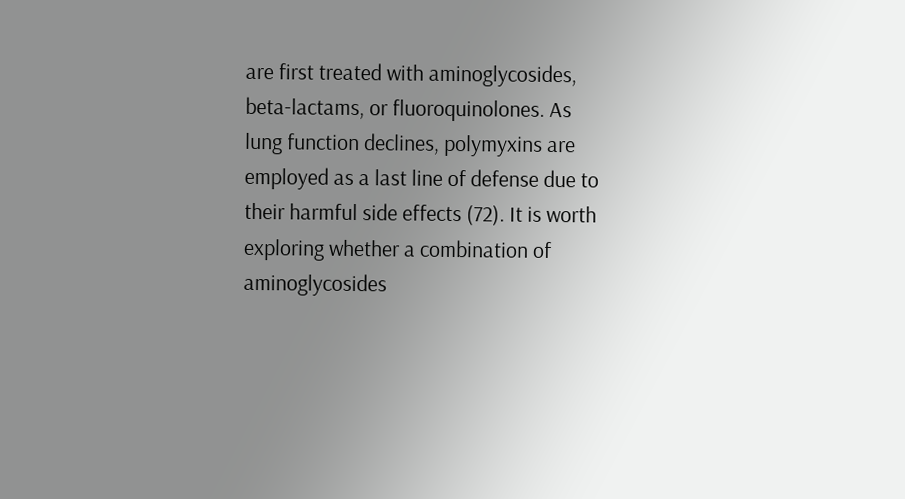are first treated with aminoglycosides, beta-lactams, or fluoroquinolones. As lung function declines, polymyxins are employed as a last line of defense due to their harmful side effects (72). It is worth exploring whether a combination of aminoglycosides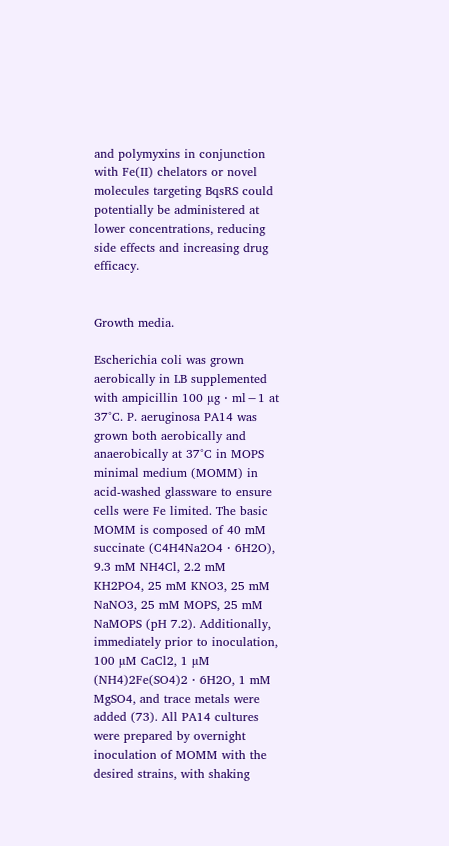and polymyxins in conjunction with Fe(II) chelators or novel molecules targeting BqsRS could potentially be administered at lower concentrations, reducing side effects and increasing drug efficacy.


Growth media.

Escherichia coli was grown aerobically in LB supplemented with ampicillin 100 µg ⋅ ml−1 at 37°C. P. aeruginosa PA14 was grown both aerobically and anaerobically at 37°C in MOPS minimal medium (MOMM) in acid-washed glassware to ensure cells were Fe limited. The basic MOMM is composed of 40 mM succinate (C4H4Na2O4 ⋅ 6H2O), 9.3 mM NH4Cl, 2.2 mM KH2PO4, 25 mM KNO3, 25 mM NaNO3, 25 mM MOPS, 25 mM NaMOPS (pH 7.2). Additionally, immediately prior to inoculation, 100 µM CaCl2, 1 µM (NH4)2Fe(SO4)2 ⋅ 6H2O, 1 mM MgSO4, and trace metals were added (73). All PA14 cultures were prepared by overnight inoculation of MOMM with the desired strains, with shaking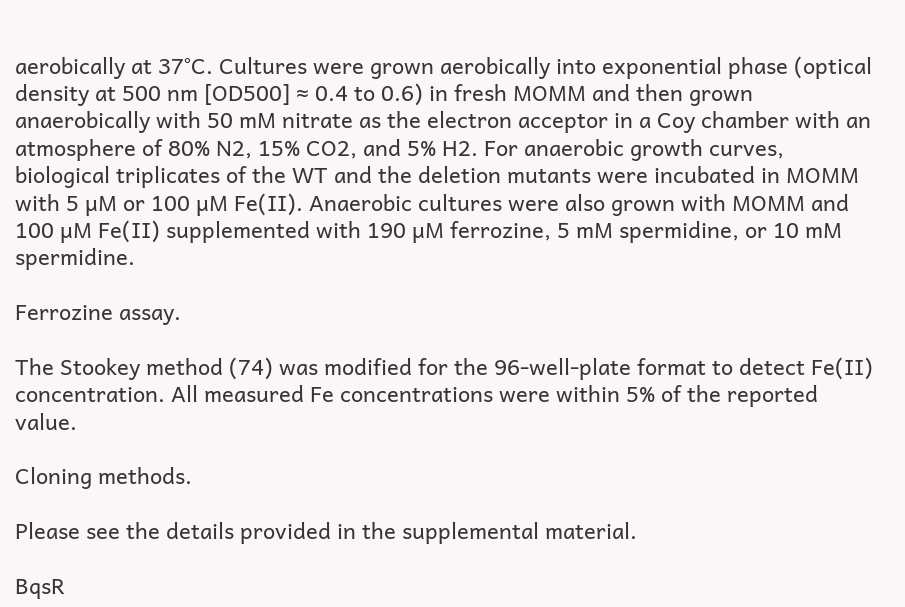aerobically at 37°C. Cultures were grown aerobically into exponential phase (optical density at 500 nm [OD500] ≈ 0.4 to 0.6) in fresh MOMM and then grown anaerobically with 50 mM nitrate as the electron acceptor in a Coy chamber with an atmosphere of 80% N2, 15% CO2, and 5% H2. For anaerobic growth curves, biological triplicates of the WT and the deletion mutants were incubated in MOMM with 5 µM or 100 µM Fe(II). Anaerobic cultures were also grown with MOMM and 100 µM Fe(II) supplemented with 190 µM ferrozine, 5 mM spermidine, or 10 mM spermidine.

Ferrozine assay.

The Stookey method (74) was modified for the 96-well-plate format to detect Fe(II) concentration. All measured Fe concentrations were within 5% of the reported value.

Cloning methods.

Please see the details provided in the supplemental material.

BqsR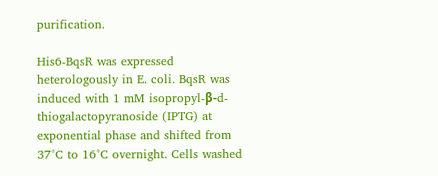purification.

His6-BqsR was expressed heterologously in E. coli. BqsR was induced with 1 mM isopropyl-β-d-thiogalactopyranoside (IPTG) at exponential phase and shifted from 37°C to 16°C overnight. Cells washed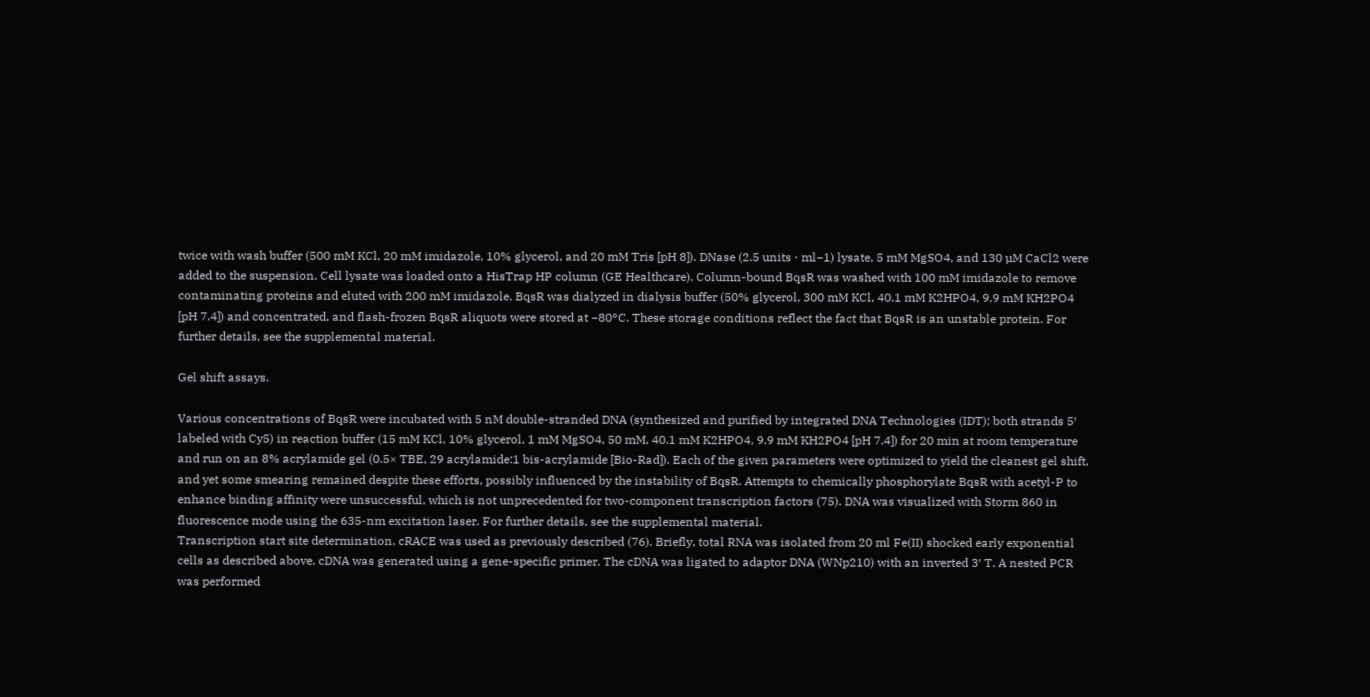twice with wash buffer (500 mM KCl, 20 mM imidazole, 10% glycerol, and 20 mM Tris [pH 8]). DNase (2.5 units ⋅ ml−1) lysate, 5 mM MgSO4, and 130 µM CaCl2 were added to the suspension. Cell lysate was loaded onto a HisTrap HP column (GE Healthcare). Column-bound BqsR was washed with 100 mM imidazole to remove contaminating proteins and eluted with 200 mM imidazole. BqsR was dialyzed in dialysis buffer (50% glycerol, 300 mM KCl, 40.1 mM K2HPO4, 9.9 mM KH2PO4 [pH 7.4]) and concentrated, and flash-frozen BqsR aliquots were stored at −80°C. These storage conditions reflect the fact that BqsR is an unstable protein. For further details, see the supplemental material.

Gel shift assays.

Various concentrations of BqsR were incubated with 5 nM double-stranded DNA (synthesized and purified by integrated DNA Technologies (IDT); both strands 5′ labeled with Cy5) in reaction buffer (15 mM KCl, 10% glycerol, 1 mM MgSO4, 50 mM, 40.1 mM K2HPO4, 9.9 mM KH2PO4 [pH 7.4]) for 20 min at room temperature and run on an 8% acrylamide gel (0.5× TBE, 29 acrylamide:1 bis-acrylamide [Bio-Rad]). Each of the given parameters were optimized to yield the cleanest gel shift, and yet some smearing remained despite these efforts, possibly influenced by the instability of BqsR. Attempts to chemically phosphorylate BqsR with acetyl-P to enhance binding affinity were unsuccessful, which is not unprecedented for two-component transcription factors (75). DNA was visualized with Storm 860 in fluorescence mode using the 635-nm excitation laser. For further details, see the supplemental material.
Transcription start site determination. cRACE was used as previously described (76). Briefly, total RNA was isolated from 20 ml Fe(II) shocked early exponential cells as described above. cDNA was generated using a gene-specific primer. The cDNA was ligated to adaptor DNA (WNp210) with an inverted 3′ T. A nested PCR was performed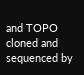and TOPO cloned and sequenced by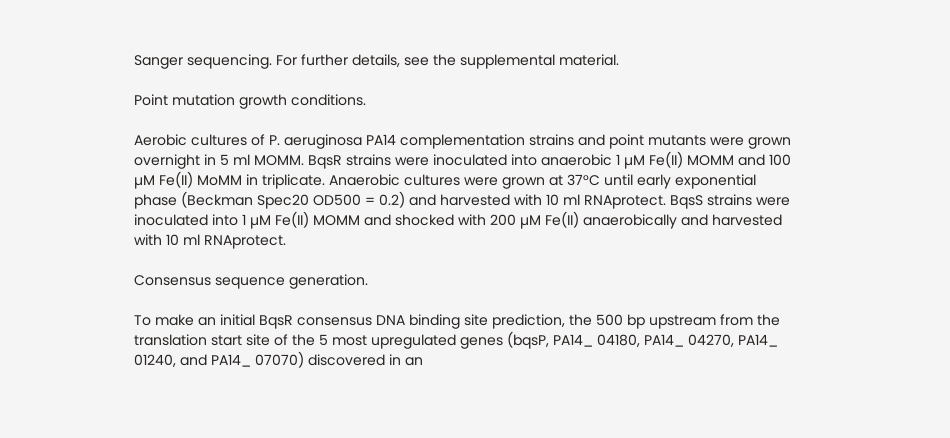Sanger sequencing. For further details, see the supplemental material.

Point mutation growth conditions.

Aerobic cultures of P. aeruginosa PA14 complementation strains and point mutants were grown overnight in 5 ml MOMM. BqsR strains were inoculated into anaerobic 1 µM Fe(II) MOMM and 100 µM Fe(II) MoMM in triplicate. Anaerobic cultures were grown at 37°C until early exponential phase (Beckman Spec20 OD500 = 0.2) and harvested with 10 ml RNAprotect. BqsS strains were inoculated into 1 µM Fe(II) MOMM and shocked with 200 µM Fe(II) anaerobically and harvested with 10 ml RNAprotect.

Consensus sequence generation.

To make an initial BqsR consensus DNA binding site prediction, the 500 bp upstream from the translation start site of the 5 most upregulated genes (bqsP, PA14_ 04180, PA14_ 04270, PA14_ 01240, and PA14_ 07070) discovered in an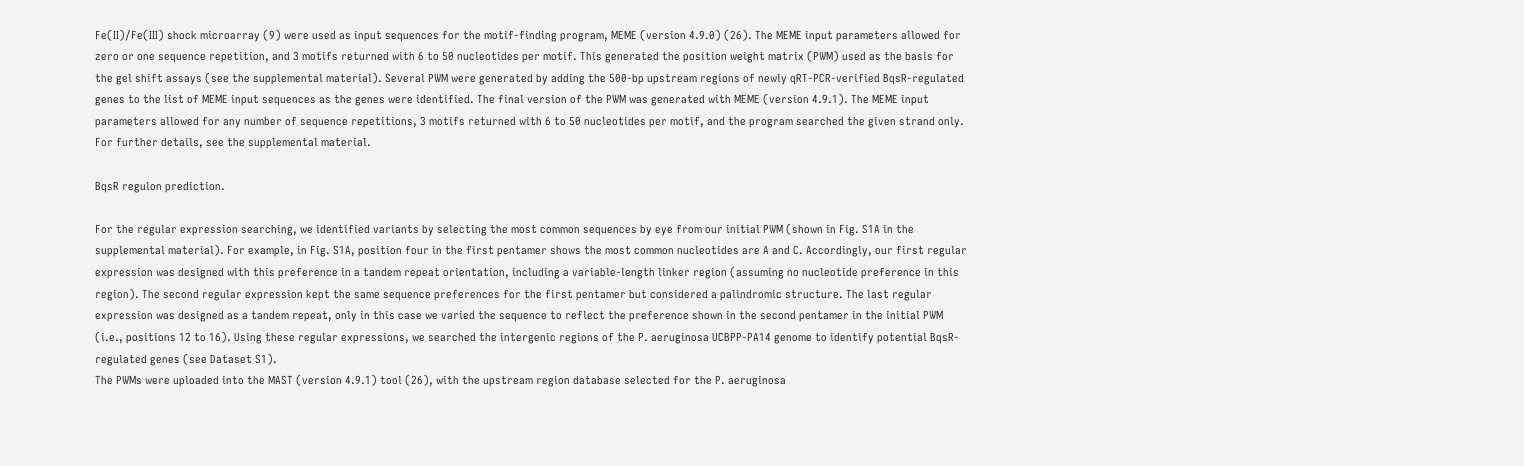Fe(II)/Fe(III) shock microarray (9) were used as input sequences for the motif-finding program, MEME (version 4.9.0) (26). The MEME input parameters allowed for zero or one sequence repetition, and 3 motifs returned with 6 to 50 nucleotides per motif. This generated the position weight matrix (PWM) used as the basis for the gel shift assays (see the supplemental material). Several PWM were generated by adding the 500-bp upstream regions of newly qRT-PCR-verified BqsR-regulated genes to the list of MEME input sequences as the genes were identified. The final version of the PWM was generated with MEME (version 4.9.1). The MEME input parameters allowed for any number of sequence repetitions, 3 motifs returned with 6 to 50 nucleotides per motif, and the program searched the given strand only. For further details, see the supplemental material.

BqsR regulon prediction.

For the regular expression searching, we identified variants by selecting the most common sequences by eye from our initial PWM (shown in Fig. S1A in the supplemental material). For example, in Fig. S1A, position four in the first pentamer shows the most common nucleotides are A and C. Accordingly, our first regular expression was designed with this preference in a tandem repeat orientation, including a variable-length linker region (assuming no nucleotide preference in this region). The second regular expression kept the same sequence preferences for the first pentamer but considered a palindromic structure. The last regular expression was designed as a tandem repeat, only in this case we varied the sequence to reflect the preference shown in the second pentamer in the initial PWM (i.e., positions 12 to 16). Using these regular expressions, we searched the intergenic regions of the P. aeruginosa UCBPP-PA14 genome to identify potential BqsR-regulated genes (see Dataset S1).
The PWMs were uploaded into the MAST (version 4.9.1) tool (26), with the upstream region database selected for the P. aeruginosa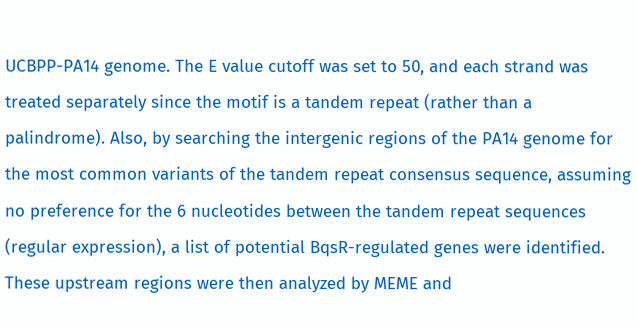UCBPP-PA14 genome. The E value cutoff was set to 50, and each strand was treated separately since the motif is a tandem repeat (rather than a palindrome). Also, by searching the intergenic regions of the PA14 genome for the most common variants of the tandem repeat consensus sequence, assuming no preference for the 6 nucleotides between the tandem repeat sequences (regular expression), a list of potential BqsR-regulated genes were identified. These upstream regions were then analyzed by MEME and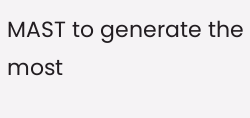MAST to generate the most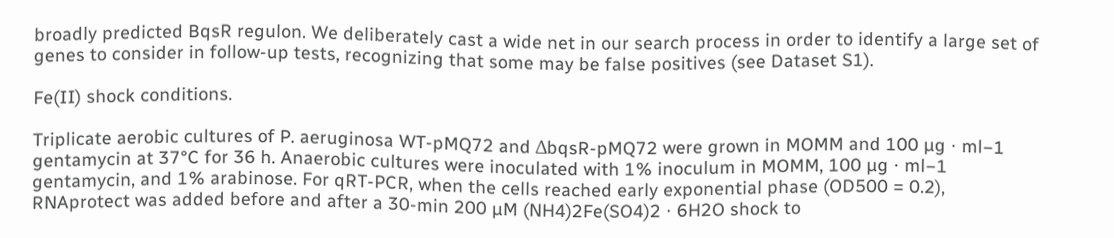broadly predicted BqsR regulon. We deliberately cast a wide net in our search process in order to identify a large set of genes to consider in follow-up tests, recognizing that some may be false positives (see Dataset S1).

Fe(II) shock conditions.

Triplicate aerobic cultures of P. aeruginosa WT-pMQ72 and ΔbqsR-pMQ72 were grown in MOMM and 100 µg ⋅ ml−1 gentamycin at 37°C for 36 h. Anaerobic cultures were inoculated with 1% inoculum in MOMM, 100 µg ⋅ ml−1 gentamycin, and 1% arabinose. For qRT-PCR, when the cells reached early exponential phase (OD500 = 0.2), RNAprotect was added before and after a 30-min 200 µM (NH4)2Fe(SO4)2 ⋅ 6H2O shock to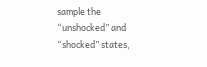sample the “unshocked” and “shocked” states,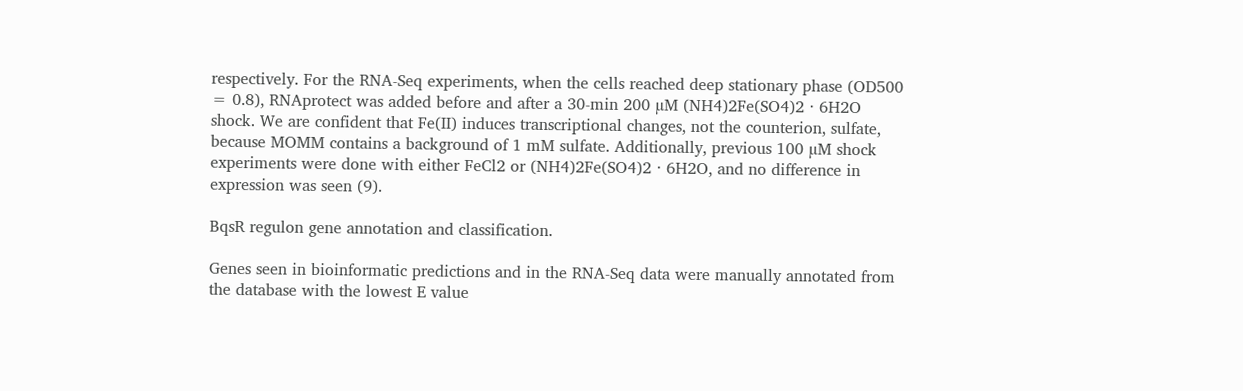respectively. For the RNA-Seq experiments, when the cells reached deep stationary phase (OD500 = 0.8), RNAprotect was added before and after a 30-min 200 µM (NH4)2Fe(SO4)2 ⋅ 6H2O shock. We are confident that Fe(II) induces transcriptional changes, not the counterion, sulfate, because MOMM contains a background of 1 mM sulfate. Additionally, previous 100 µM shock experiments were done with either FeCl2 or (NH4)2Fe(SO4)2 ⋅ 6H2O, and no difference in expression was seen (9).

BqsR regulon gene annotation and classification.

Genes seen in bioinformatic predictions and in the RNA-Seq data were manually annotated from the database with the lowest E value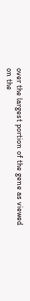over the largest portion of the gene as viewed on the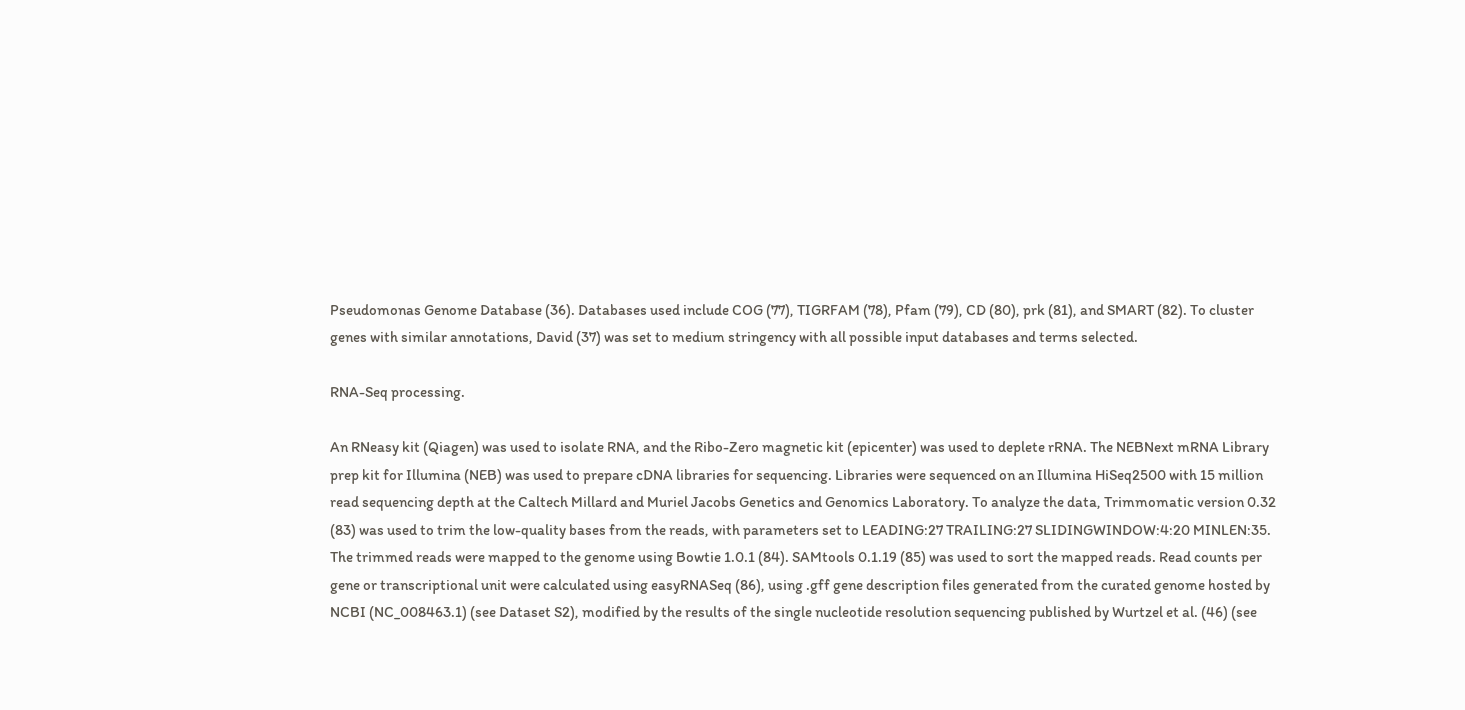Pseudomonas Genome Database (36). Databases used include COG (77), TIGRFAM (78), Pfam (79), CD (80), prk (81), and SMART (82). To cluster genes with similar annotations, David (37) was set to medium stringency with all possible input databases and terms selected.

RNA-Seq processing.

An RNeasy kit (Qiagen) was used to isolate RNA, and the Ribo-Zero magnetic kit (epicenter) was used to deplete rRNA. The NEBNext mRNA Library prep kit for Illumina (NEB) was used to prepare cDNA libraries for sequencing. Libraries were sequenced on an Illumina HiSeq2500 with 15 million read sequencing depth at the Caltech Millard and Muriel Jacobs Genetics and Genomics Laboratory. To analyze the data, Trimmomatic version 0.32 (83) was used to trim the low-quality bases from the reads, with parameters set to LEADING:27 TRAILING:27 SLIDINGWINDOW:4:20 MINLEN:35. The trimmed reads were mapped to the genome using Bowtie 1.0.1 (84). SAMtools 0.1.19 (85) was used to sort the mapped reads. Read counts per gene or transcriptional unit were calculated using easyRNASeq (86), using .gff gene description files generated from the curated genome hosted by NCBI (NC_008463.1) (see Dataset S2), modified by the results of the single nucleotide resolution sequencing published by Wurtzel et al. (46) (see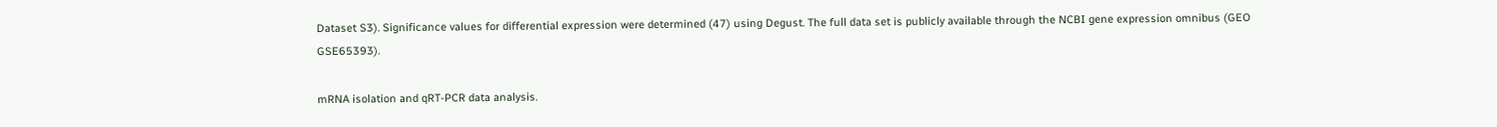Dataset S3). Significance values for differential expression were determined (47) using Degust. The full data set is publicly available through the NCBI gene expression omnibus (GEO GSE65393).

mRNA isolation and qRT-PCR data analysis.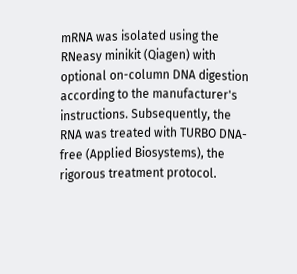mRNA was isolated using the RNeasy minikit (Qiagen) with optional on-column DNA digestion according to the manufacturer's instructions. Subsequently, the RNA was treated with TURBO DNA-free (Applied Biosystems), the rigorous treatment protocol.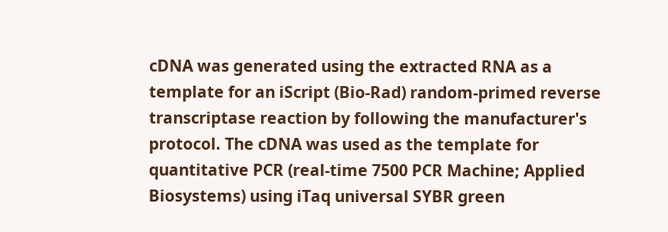cDNA was generated using the extracted RNA as a template for an iScript (Bio-Rad) random-primed reverse transcriptase reaction by following the manufacturer's protocol. The cDNA was used as the template for quantitative PCR (real-time 7500 PCR Machine; Applied Biosystems) using iTaq universal SYBR green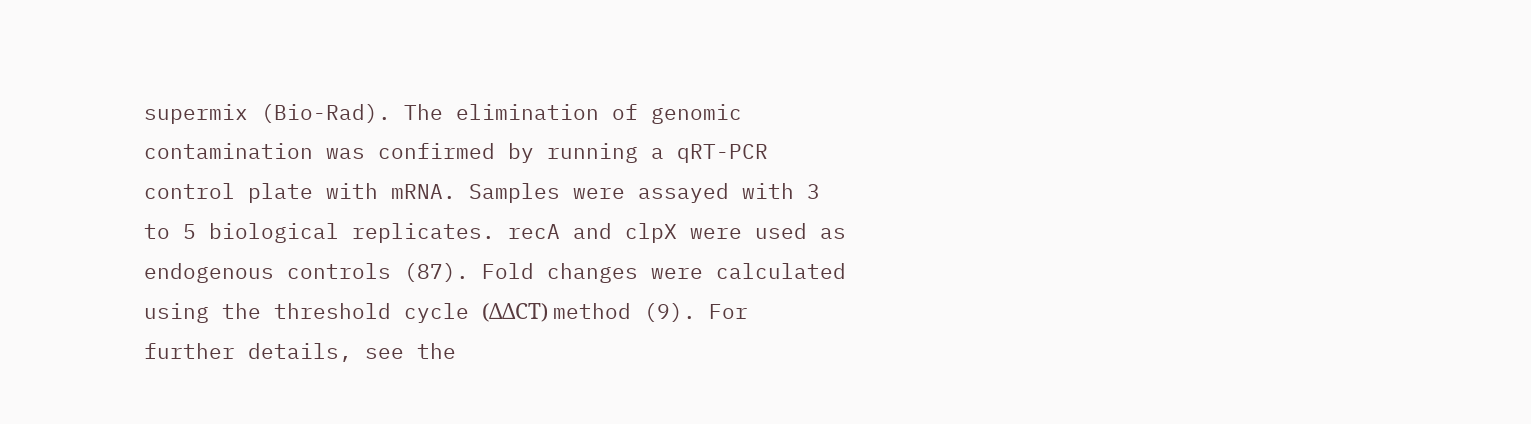supermix (Bio-Rad). The elimination of genomic contamination was confirmed by running a qRT-PCR control plate with mRNA. Samples were assayed with 3 to 5 biological replicates. recA and clpX were used as endogenous controls (87). Fold changes were calculated using the threshold cycle (ΔΔCT) method (9). For further details, see the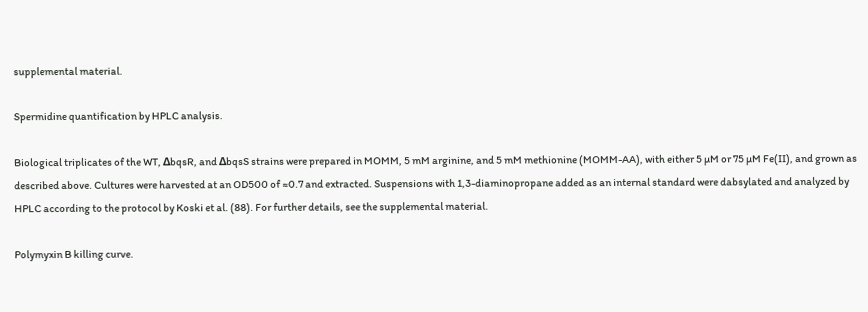supplemental material.

Spermidine quantification by HPLC analysis.

Biological triplicates of the WT, ΔbqsR, and ΔbqsS strains were prepared in MOMM, 5 mM arginine, and 5 mM methionine (MOMM-AA), with either 5 µM or 75 µM Fe(II), and grown as described above. Cultures were harvested at an OD500 of ≈0.7 and extracted. Suspensions with 1,3-diaminopropane added as an internal standard were dabsylated and analyzed by HPLC according to the protocol by Koski et al. (88). For further details, see the supplemental material.

Polymyxin B killing curve.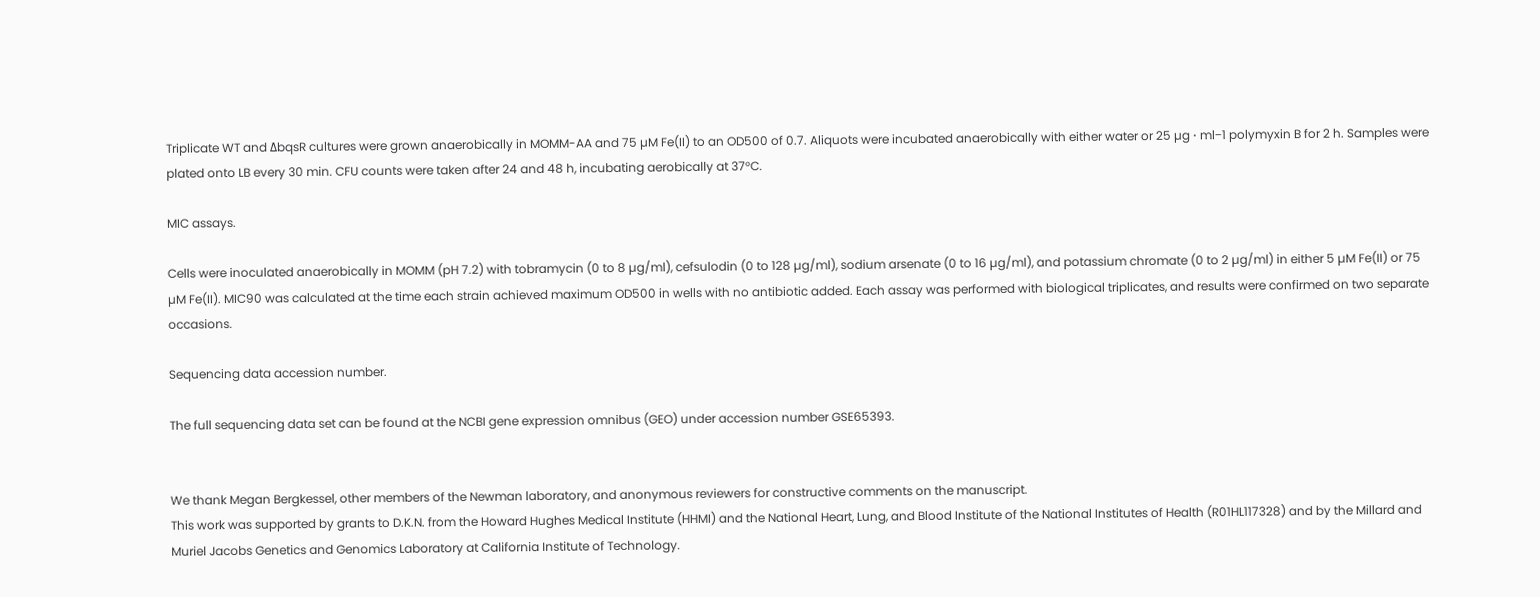Triplicate WT and ΔbqsR cultures were grown anaerobically in MOMM-AA and 75 µM Fe(II) to an OD500 of 0.7. Aliquots were incubated anaerobically with either water or 25 µg ⋅ ml−1 polymyxin B for 2 h. Samples were plated onto LB every 30 min. CFU counts were taken after 24 and 48 h, incubating aerobically at 37°C.

MIC assays.

Cells were inoculated anaerobically in MOMM (pH 7.2) with tobramycin (0 to 8 µg/ml), cefsulodin (0 to 128 µg/ml), sodium arsenate (0 to 16 µg/ml), and potassium chromate (0 to 2 µg/ml) in either 5 µM Fe(II) or 75 µM Fe(II). MIC90 was calculated at the time each strain achieved maximum OD500 in wells with no antibiotic added. Each assay was performed with biological triplicates, and results were confirmed on two separate occasions.

Sequencing data accession number.

The full sequencing data set can be found at the NCBI gene expression omnibus (GEO) under accession number GSE65393.


We thank Megan Bergkessel, other members of the Newman laboratory, and anonymous reviewers for constructive comments on the manuscript.
This work was supported by grants to D.K.N. from the Howard Hughes Medical Institute (HHMI) and the National Heart, Lung, and Blood Institute of the National Institutes of Health (R01HL117328) and by the Millard and Muriel Jacobs Genetics and Genomics Laboratory at California Institute of Technology.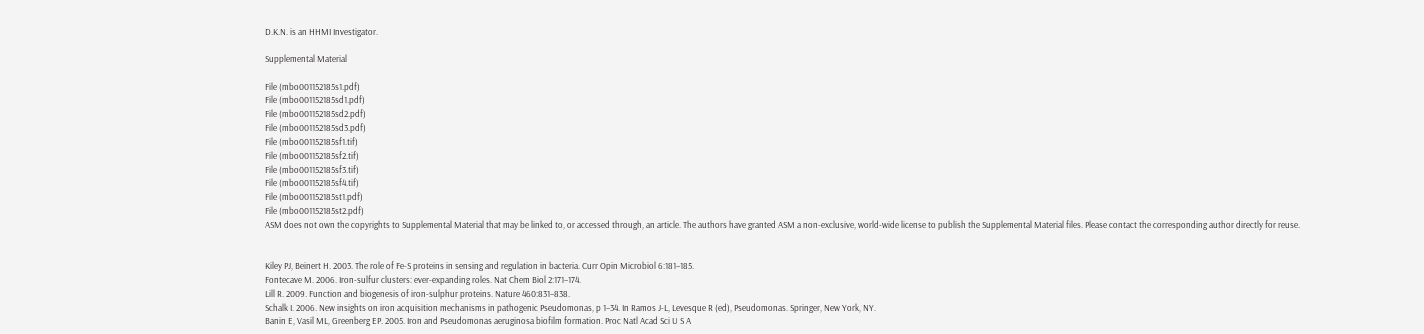D.K.N. is an HHMI Investigator.

Supplemental Material

File (mbo001152185s1.pdf)
File (mbo001152185sd1.pdf)
File (mbo001152185sd2.pdf)
File (mbo001152185sd3.pdf)
File (mbo001152185sf1.tif)
File (mbo001152185sf2.tif)
File (mbo001152185sf3.tif)
File (mbo001152185sf4.tif)
File (mbo001152185st1.pdf)
File (mbo001152185st2.pdf)
ASM does not own the copyrights to Supplemental Material that may be linked to, or accessed through, an article. The authors have granted ASM a non-exclusive, world-wide license to publish the Supplemental Material files. Please contact the corresponding author directly for reuse.


Kiley PJ, Beinert H. 2003. The role of Fe-S proteins in sensing and regulation in bacteria. Curr Opin Microbiol 6:181–185.
Fontecave M. 2006. Iron-sulfur clusters: ever-expanding roles. Nat Chem Biol 2:171–174.
Lill R. 2009. Function and biogenesis of iron-sulphur proteins. Nature 460:831–838.
Schalk I. 2006. New insights on iron acquisition mechanisms in pathogenic Pseudomonas, p 1–34. In Ramos J-L, Levesque R (ed), Pseudomonas. Springer, New York, NY.
Banin E, Vasil ML, Greenberg EP. 2005. Iron and Pseudomonas aeruginosa biofilm formation. Proc Natl Acad Sci U S A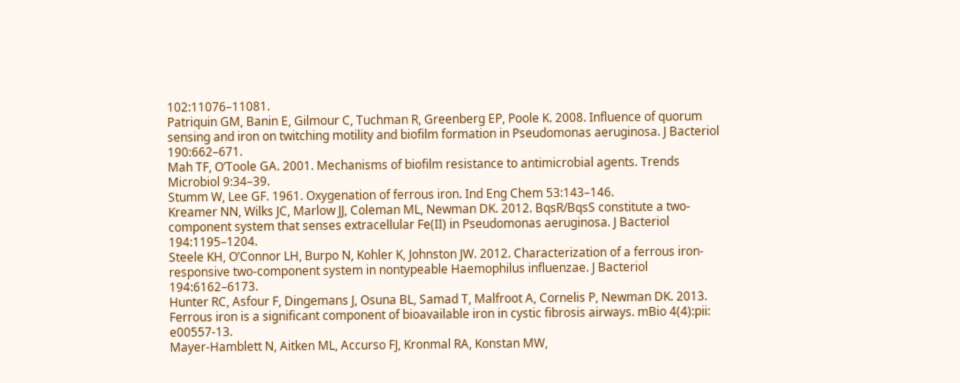102:11076–11081.
Patriquin GM, Banin E, Gilmour C, Tuchman R, Greenberg EP, Poole K. 2008. Influence of quorum sensing and iron on twitching motility and biofilm formation in Pseudomonas aeruginosa. J Bacteriol 190:662–671.
Mah TF, O’Toole GA. 2001. Mechanisms of biofilm resistance to antimicrobial agents. Trends Microbiol 9:34–39.
Stumm W, Lee GF. 1961. Oxygenation of ferrous iron. Ind Eng Chem 53:143–146.
Kreamer NN, Wilks JC, Marlow JJ, Coleman ML, Newman DK. 2012. BqsR/BqsS constitute a two-component system that senses extracellular Fe(II) in Pseudomonas aeruginosa. J Bacteriol 194:1195–1204.
Steele KH, O’Connor LH, Burpo N, Kohler K, Johnston JW. 2012. Characterization of a ferrous iron-responsive two-component system in nontypeable Haemophilus influenzae. J Bacteriol 194:6162–6173.
Hunter RC, Asfour F, Dingemans J, Osuna BL, Samad T, Malfroot A, Cornelis P, Newman DK. 2013. Ferrous iron is a significant component of bioavailable iron in cystic fibrosis airways. mBio 4(4):pii: e00557-13.
Mayer-Hamblett N, Aitken ML, Accurso FJ, Kronmal RA, Konstan MW,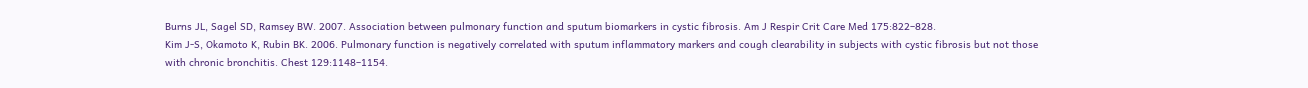Burns JL, Sagel SD, Ramsey BW. 2007. Association between pulmonary function and sputum biomarkers in cystic fibrosis. Am J Respir Crit Care Med 175:822–828.
Kim J-S, Okamoto K, Rubin BK. 2006. Pulmonary function is negatively correlated with sputum inflammatory markers and cough clearability in subjects with cystic fibrosis but not those with chronic bronchitis. Chest 129:1148–1154.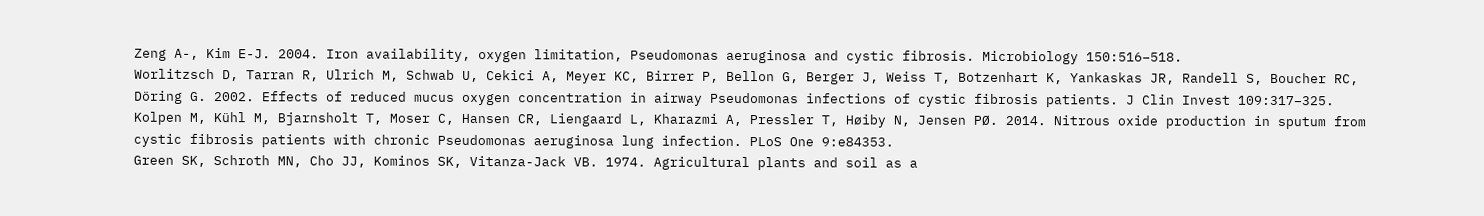Zeng A-, Kim E-J. 2004. Iron availability, oxygen limitation, Pseudomonas aeruginosa and cystic fibrosis. Microbiology 150:516–518.
Worlitzsch D, Tarran R, Ulrich M, Schwab U, Cekici A, Meyer KC, Birrer P, Bellon G, Berger J, Weiss T, Botzenhart K, Yankaskas JR, Randell S, Boucher RC, Döring G. 2002. Effects of reduced mucus oxygen concentration in airway Pseudomonas infections of cystic fibrosis patients. J Clin Invest 109:317–325.
Kolpen M, Kühl M, Bjarnsholt T, Moser C, Hansen CR, Liengaard L, Kharazmi A, Pressler T, Høiby N, Jensen PØ. 2014. Nitrous oxide production in sputum from cystic fibrosis patients with chronic Pseudomonas aeruginosa lung infection. PLoS One 9:e84353.
Green SK, Schroth MN, Cho JJ, Kominos SK, Vitanza-Jack VB. 1974. Agricultural plants and soil as a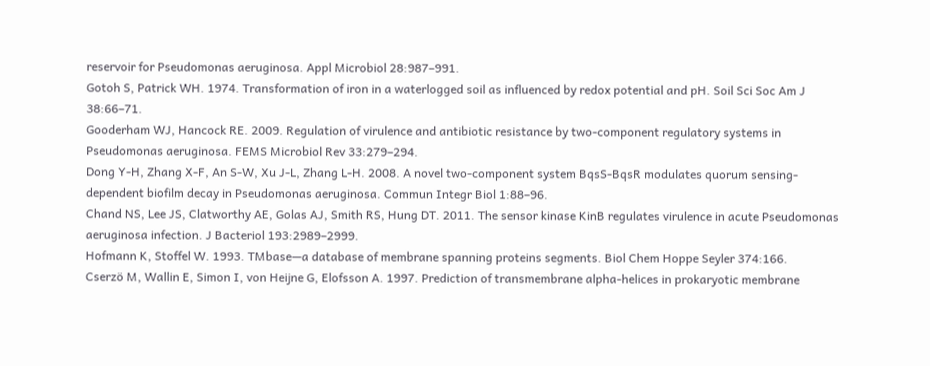reservoir for Pseudomonas aeruginosa. Appl Microbiol 28:987–991.
Gotoh S, Patrick WH. 1974. Transformation of iron in a waterlogged soil as influenced by redox potential and pH. Soil Sci Soc Am J 38:66–71.
Gooderham WJ, Hancock RE. 2009. Regulation of virulence and antibiotic resistance by two-component regulatory systems in Pseudomonas aeruginosa. FEMS Microbiol Rev 33:279–294.
Dong Y-H, Zhang X-F, An S-W, Xu J-L, Zhang L-H. 2008. A novel two-component system BqsS-BqsR modulates quorum sensing-dependent biofilm decay in Pseudomonas aeruginosa. Commun Integr Biol 1:88–96.
Chand NS, Lee JS, Clatworthy AE, Golas AJ, Smith RS, Hung DT. 2011. The sensor kinase KinB regulates virulence in acute Pseudomonas aeruginosa infection. J Bacteriol 193:2989–2999.
Hofmann K, Stoffel W. 1993. TMbase—a database of membrane spanning proteins segments. Biol Chem Hoppe Seyler 374:166.
Cserzö M, Wallin E, Simon I, von Heijne G, Elofsson A. 1997. Prediction of transmembrane alpha-helices in prokaryotic membrane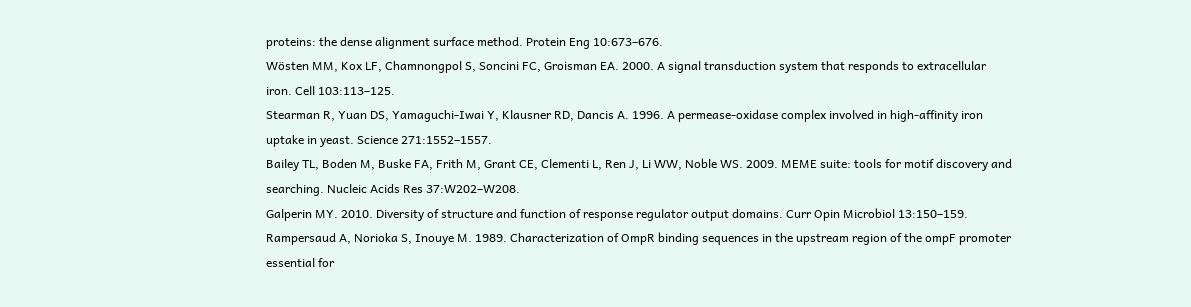proteins: the dense alignment surface method. Protein Eng 10:673–676.
Wösten MM, Kox LF, Chamnongpol S, Soncini FC, Groisman EA. 2000. A signal transduction system that responds to extracellular iron. Cell 103:113–125.
Stearman R, Yuan DS, Yamaguchi-Iwai Y, Klausner RD, Dancis A. 1996. A permease-oxidase complex involved in high-affinity iron uptake in yeast. Science 271:1552–1557.
Bailey TL, Boden M, Buske FA, Frith M, Grant CE, Clementi L, Ren J, Li WW, Noble WS. 2009. MEME suite: tools for motif discovery and searching. Nucleic Acids Res 37:W202–W208.
Galperin MY. 2010. Diversity of structure and function of response regulator output domains. Curr Opin Microbiol 13:150–159.
Rampersaud A, Norioka S, Inouye M. 1989. Characterization of OmpR binding sequences in the upstream region of the ompF promoter essential for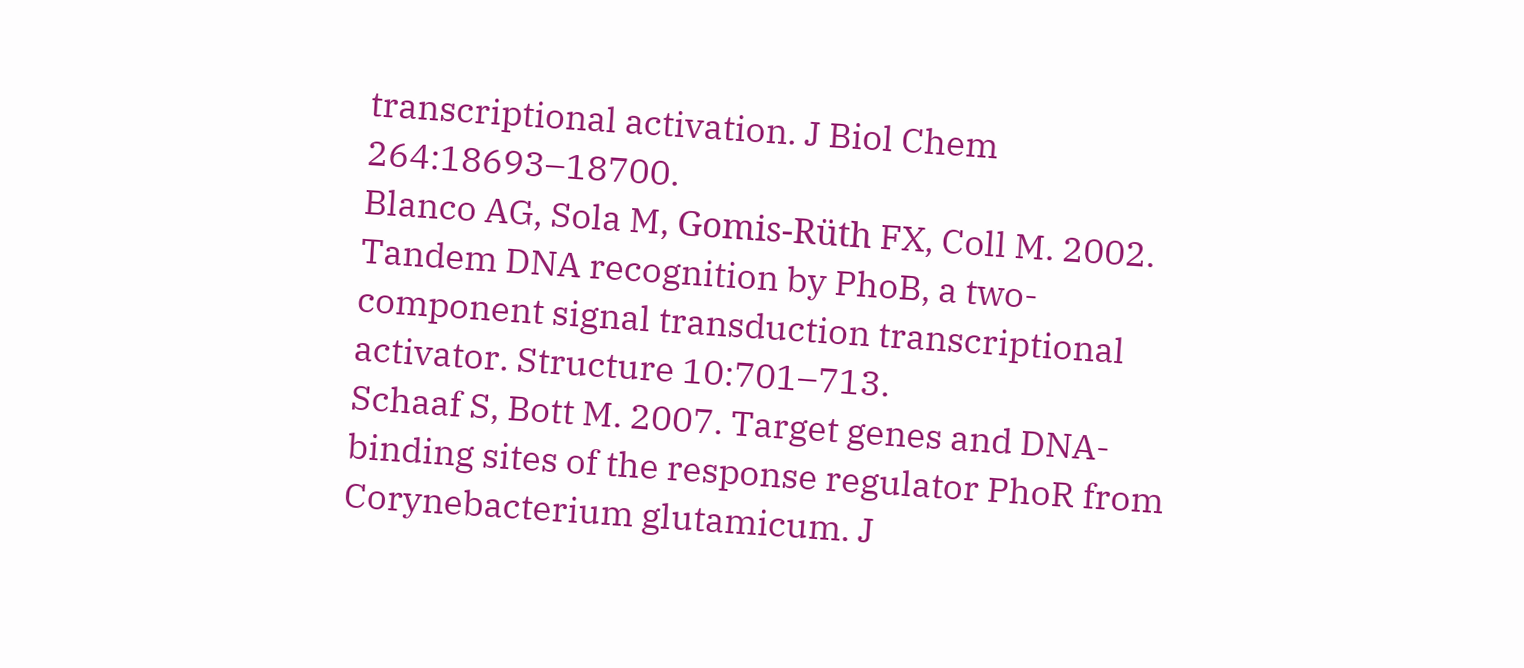transcriptional activation. J Biol Chem 264:18693–18700.
Blanco AG, Sola M, Gomis-Rüth FX, Coll M. 2002. Tandem DNA recognition by PhoB, a two-component signal transduction transcriptional activator. Structure 10:701–713.
Schaaf S, Bott M. 2007. Target genes and DNA-binding sites of the response regulator PhoR from Corynebacterium glutamicum. J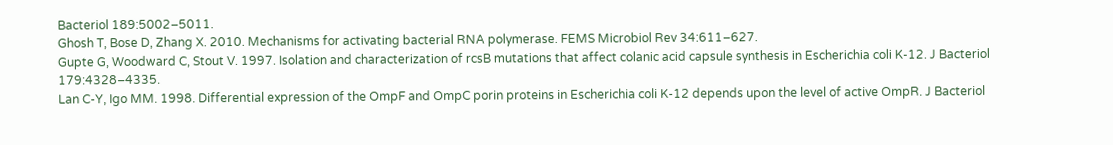Bacteriol 189:5002–5011.
Ghosh T, Bose D, Zhang X. 2010. Mechanisms for activating bacterial RNA polymerase. FEMS Microbiol Rev 34:611–627.
Gupte G, Woodward C, Stout V. 1997. Isolation and characterization of rcsB mutations that affect colanic acid capsule synthesis in Escherichia coli K-12. J Bacteriol 179:4328–4335.
Lan C-Y, Igo MM. 1998. Differential expression of the OmpF and OmpC porin proteins in Escherichia coli K-12 depends upon the level of active OmpR. J Bacteriol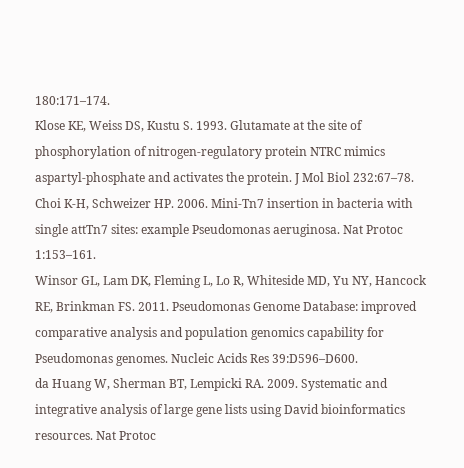180:171–174.
Klose KE, Weiss DS, Kustu S. 1993. Glutamate at the site of phosphorylation of nitrogen-regulatory protein NTRC mimics aspartyl-phosphate and activates the protein. J Mol Biol 232:67–78.
Choi K-H, Schweizer HP. 2006. Mini-Tn7 insertion in bacteria with single attTn7 sites: example Pseudomonas aeruginosa. Nat Protoc 1:153–161.
Winsor GL, Lam DK, Fleming L, Lo R, Whiteside MD, Yu NY, Hancock RE, Brinkman FS. 2011. Pseudomonas Genome Database: improved comparative analysis and population genomics capability for Pseudomonas genomes. Nucleic Acids Res 39:D596–D600.
da Huang W, Sherman BT, Lempicki RA. 2009. Systematic and integrative analysis of large gene lists using David bioinformatics resources. Nat Protoc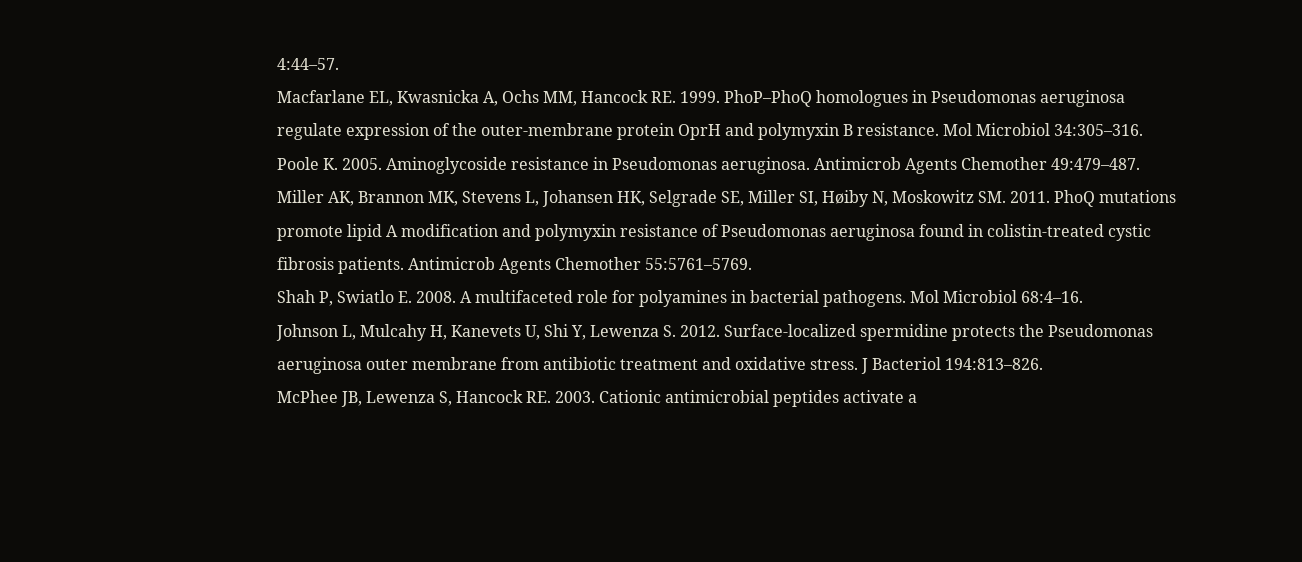4:44–57.
Macfarlane EL, Kwasnicka A, Ochs MM, Hancock RE. 1999. PhoP–PhoQ homologues in Pseudomonas aeruginosa regulate expression of the outer-membrane protein OprH and polymyxin B resistance. Mol Microbiol 34:305–316.
Poole K. 2005. Aminoglycoside resistance in Pseudomonas aeruginosa. Antimicrob Agents Chemother 49:479–487.
Miller AK, Brannon MK, Stevens L, Johansen HK, Selgrade SE, Miller SI, Høiby N, Moskowitz SM. 2011. PhoQ mutations promote lipid A modification and polymyxin resistance of Pseudomonas aeruginosa found in colistin-treated cystic fibrosis patients. Antimicrob Agents Chemother 55:5761–5769.
Shah P, Swiatlo E. 2008. A multifaceted role for polyamines in bacterial pathogens. Mol Microbiol 68:4–16.
Johnson L, Mulcahy H, Kanevets U, Shi Y, Lewenza S. 2012. Surface-localized spermidine protects the Pseudomonas aeruginosa outer membrane from antibiotic treatment and oxidative stress. J Bacteriol 194:813–826.
McPhee JB, Lewenza S, Hancock RE. 2003. Cationic antimicrobial peptides activate a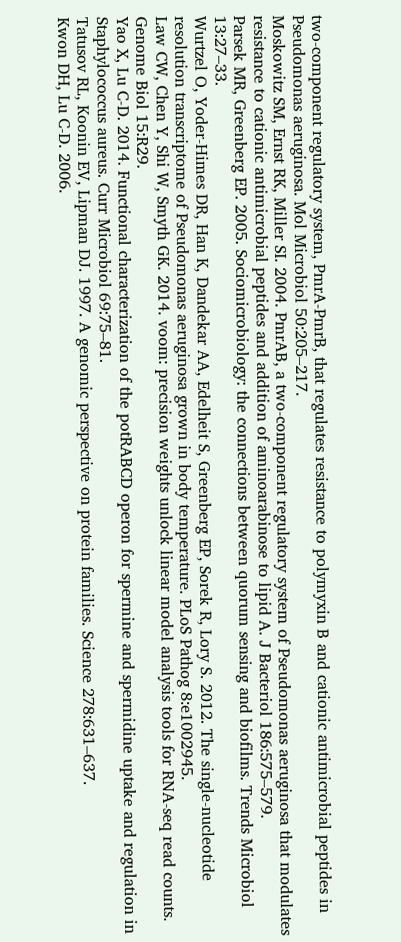two-component regulatory system, PmrA-PmrB, that regulates resistance to polymyxin B and cationic antimicrobial peptides in Pseudomonas aeruginosa. Mol Microbiol 50:205–217.
Moskowitz SM, Ernst RK, Miller SI. 2004. PmrAB, a two-component regulatory system of Pseudomonas aeruginosa that modulates resistance to cationic antimicrobial peptides and addition of aminoarabinose to lipid A. J Bacteriol 186:575–579.
Parsek MR, Greenberg EP. 2005. Sociomicrobiology: the connections between quorum sensing and biofilms. Trends Microbiol 13:27–33.
Wurtzel O, Yoder-Himes DR, Han K, Dandekar AA, Edelheit S, Greenberg EP, Sorek R, Lory S. 2012. The single-nucleotide resolution transcriptome of Pseudomonas aeruginosa grown in body temperature. PLoS Pathog 8:e1002945.
Law CW, Chen Y, Shi W, Smyth GK. 2014. voom: precision weights unlock linear model analysis tools for RNA-seq read counts. Genome Biol 15:R29.
Yao X, Lu C-D. 2014. Functional characterization of the potRABCD operon for spermine and spermidine uptake and regulation in Staphylococcus aureus. Curr Microbiol 69:75–81.
Tatusov RL, Koonin EV, Lipman DJ. 1997. A genomic perspective on protein families. Science 278:631–637.
Kwon DH, Lu C-D. 2006.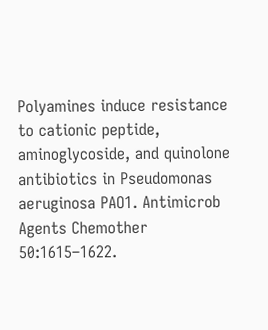Polyamines induce resistance to cationic peptide, aminoglycoside, and quinolone antibiotics in Pseudomonas aeruginosa PAO1. Antimicrob Agents Chemother 50:1615–1622.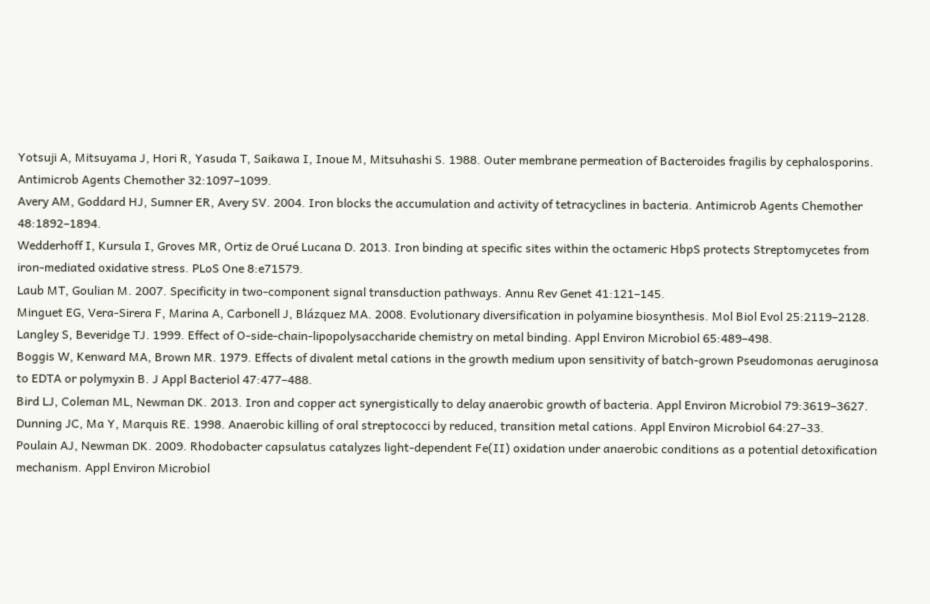Yotsuji A, Mitsuyama J, Hori R, Yasuda T, Saikawa I, Inoue M, Mitsuhashi S. 1988. Outer membrane permeation of Bacteroides fragilis by cephalosporins. Antimicrob Agents Chemother 32:1097–1099.
Avery AM, Goddard HJ, Sumner ER, Avery SV. 2004. Iron blocks the accumulation and activity of tetracyclines in bacteria. Antimicrob Agents Chemother 48:1892–1894.
Wedderhoff I, Kursula I, Groves MR, Ortiz de Orué Lucana D. 2013. Iron binding at specific sites within the octameric HbpS protects Streptomycetes from iron-mediated oxidative stress. PLoS One 8:e71579.
Laub MT, Goulian M. 2007. Specificity in two-component signal transduction pathways. Annu Rev Genet 41:121–145.
Minguet EG, Vera-Sirera F, Marina A, Carbonell J, Blázquez MA. 2008. Evolutionary diversification in polyamine biosynthesis. Mol Biol Evol 25:2119–2128.
Langley S, Beveridge TJ. 1999. Effect of O-side-chain-lipopolysaccharide chemistry on metal binding. Appl Environ Microbiol 65:489–498.
Boggis W, Kenward MA, Brown MR. 1979. Effects of divalent metal cations in the growth medium upon sensitivity of batch-grown Pseudomonas aeruginosa to EDTA or polymyxin B. J Appl Bacteriol 47:477–488.
Bird LJ, Coleman ML, Newman DK. 2013. Iron and copper act synergistically to delay anaerobic growth of bacteria. Appl Environ Microbiol 79:3619–3627.
Dunning JC, Ma Y, Marquis RE. 1998. Anaerobic killing of oral streptococci by reduced, transition metal cations. Appl Environ Microbiol 64:27–33.
Poulain AJ, Newman DK. 2009. Rhodobacter capsulatus catalyzes light-dependent Fe(II) oxidation under anaerobic conditions as a potential detoxification mechanism. Appl Environ Microbiol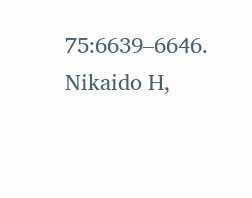75:6639–6646.
Nikaido H,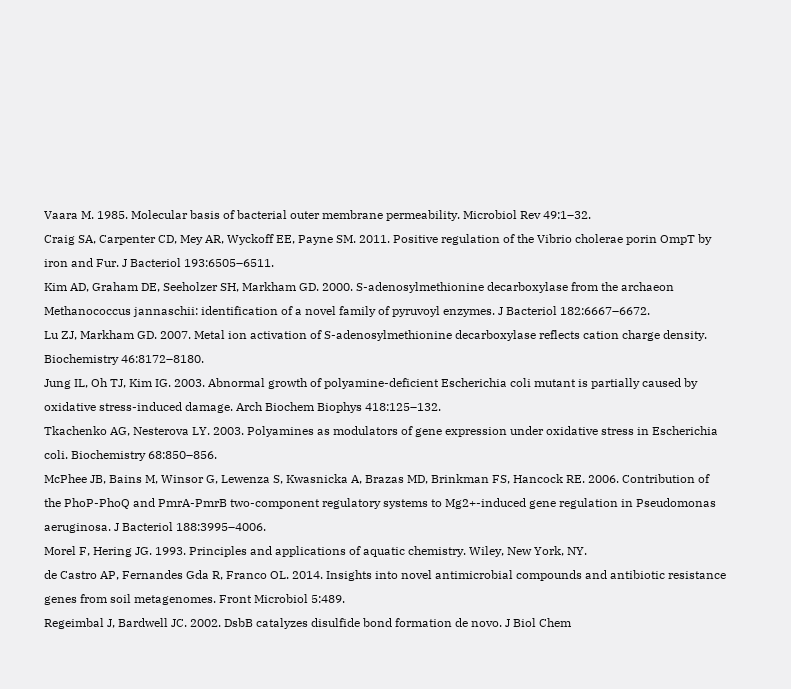Vaara M. 1985. Molecular basis of bacterial outer membrane permeability. Microbiol Rev 49:1–32.
Craig SA, Carpenter CD, Mey AR, Wyckoff EE, Payne SM. 2011. Positive regulation of the Vibrio cholerae porin OmpT by iron and Fur. J Bacteriol 193:6505–6511.
Kim AD, Graham DE, Seeholzer SH, Markham GD. 2000. S-adenosylmethionine decarboxylase from the archaeon Methanococcus jannaschii: identification of a novel family of pyruvoyl enzymes. J Bacteriol 182:6667–6672.
Lu ZJ, Markham GD. 2007. Metal ion activation of S-adenosylmethionine decarboxylase reflects cation charge density. Biochemistry 46:8172–8180.
Jung IL, Oh TJ, Kim IG. 2003. Abnormal growth of polyamine-deficient Escherichia coli mutant is partially caused by oxidative stress-induced damage. Arch Biochem Biophys 418:125–132.
Tkachenko AG, Nesterova LY. 2003. Polyamines as modulators of gene expression under oxidative stress in Escherichia coli. Biochemistry 68:850–856.
McPhee JB, Bains M, Winsor G, Lewenza S, Kwasnicka A, Brazas MD, Brinkman FS, Hancock RE. 2006. Contribution of the PhoP-PhoQ and PmrA-PmrB two-component regulatory systems to Mg2+-induced gene regulation in Pseudomonas aeruginosa. J Bacteriol 188:3995–4006.
Morel F, Hering JG. 1993. Principles and applications of aquatic chemistry. Wiley, New York, NY.
de Castro AP, Fernandes Gda R, Franco OL. 2014. Insights into novel antimicrobial compounds and antibiotic resistance genes from soil metagenomes. Front Microbiol 5:489.
Regeimbal J, Bardwell JC. 2002. DsbB catalyzes disulfide bond formation de novo. J Biol Chem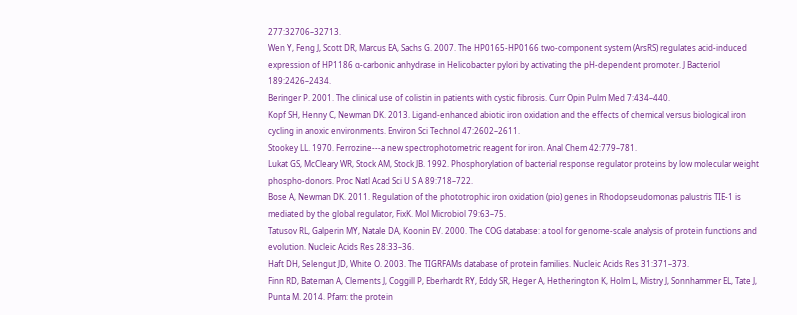277:32706–32713.
Wen Y, Feng J, Scott DR, Marcus EA, Sachs G. 2007. The HP0165-HP0166 two-component system (ArsRS) regulates acid-induced expression of HP1186 α-carbonic anhydrase in Helicobacter pylori by activating the pH-dependent promoter. J Bacteriol 189:2426–2434.
Beringer P. 2001. The clinical use of colistin in patients with cystic fibrosis. Curr Opin Pulm Med 7:434–440.
Kopf SH, Henny C, Newman DK. 2013. Ligand-enhanced abiotic iron oxidation and the effects of chemical versus biological iron cycling in anoxic environments. Environ Sci Technol 47:2602–2611.
Stookey LL. 1970. Ferrozine---a new spectrophotometric reagent for iron. Anal Chem 42:779–781.
Lukat GS, McCleary WR, Stock AM, Stock JB. 1992. Phosphorylation of bacterial response regulator proteins by low molecular weight phospho-donors. Proc Natl Acad Sci U S A 89:718–722.
Bose A, Newman DK. 2011. Regulation of the phototrophic iron oxidation (pio) genes in Rhodopseudomonas palustris TIE-1 is mediated by the global regulator, FixK. Mol Microbiol 79:63–75.
Tatusov RL, Galperin MY, Natale DA, Koonin EV. 2000. The COG database: a tool for genome-scale analysis of protein functions and evolution. Nucleic Acids Res 28:33–36.
Haft DH, Selengut JD, White O. 2003. The TIGRFAMs database of protein families. Nucleic Acids Res 31:371–373.
Finn RD, Bateman A, Clements J, Coggill P, Eberhardt RY, Eddy SR, Heger A, Hetherington K, Holm L, Mistry J, Sonnhammer EL, Tate J, Punta M. 2014. Pfam: the protein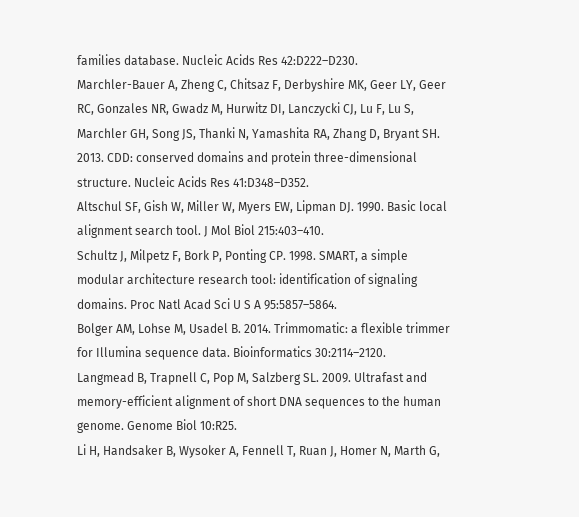families database. Nucleic Acids Res 42:D222–D230.
Marchler-Bauer A, Zheng C, Chitsaz F, Derbyshire MK, Geer LY, Geer RC, Gonzales NR, Gwadz M, Hurwitz DI, Lanczycki CJ, Lu F, Lu S, Marchler GH, Song JS, Thanki N, Yamashita RA, Zhang D, Bryant SH. 2013. CDD: conserved domains and protein three-dimensional structure. Nucleic Acids Res 41:D348–D352.
Altschul SF, Gish W, Miller W, Myers EW, Lipman DJ. 1990. Basic local alignment search tool. J Mol Biol 215:403–410.
Schultz J, Milpetz F, Bork P, Ponting CP. 1998. SMART, a simple modular architecture research tool: identification of signaling domains. Proc Natl Acad Sci U S A 95:5857–5864.
Bolger AM, Lohse M, Usadel B. 2014. Trimmomatic: a flexible trimmer for Illumina sequence data. Bioinformatics 30:2114–2120.
Langmead B, Trapnell C, Pop M, Salzberg SL. 2009. Ultrafast and memory-efficient alignment of short DNA sequences to the human genome. Genome Biol 10:R25.
Li H, Handsaker B, Wysoker A, Fennell T, Ruan J, Homer N, Marth G,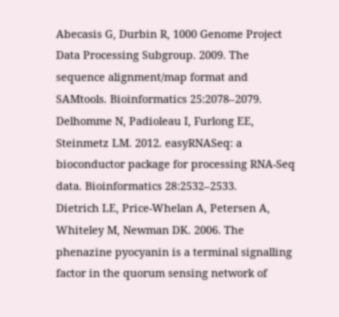Abecasis G, Durbin R, 1000 Genome Project Data Processing Subgroup. 2009. The sequence alignment/map format and SAMtools. Bioinformatics 25:2078–2079.
Delhomme N, Padioleau I, Furlong EE, Steinmetz LM. 2012. easyRNASeq: a bioconductor package for processing RNA-Seq data. Bioinformatics 28:2532–2533.
Dietrich LE, Price-Whelan A, Petersen A, Whiteley M, Newman DK. 2006. The phenazine pyocyanin is a terminal signalling factor in the quorum sensing network of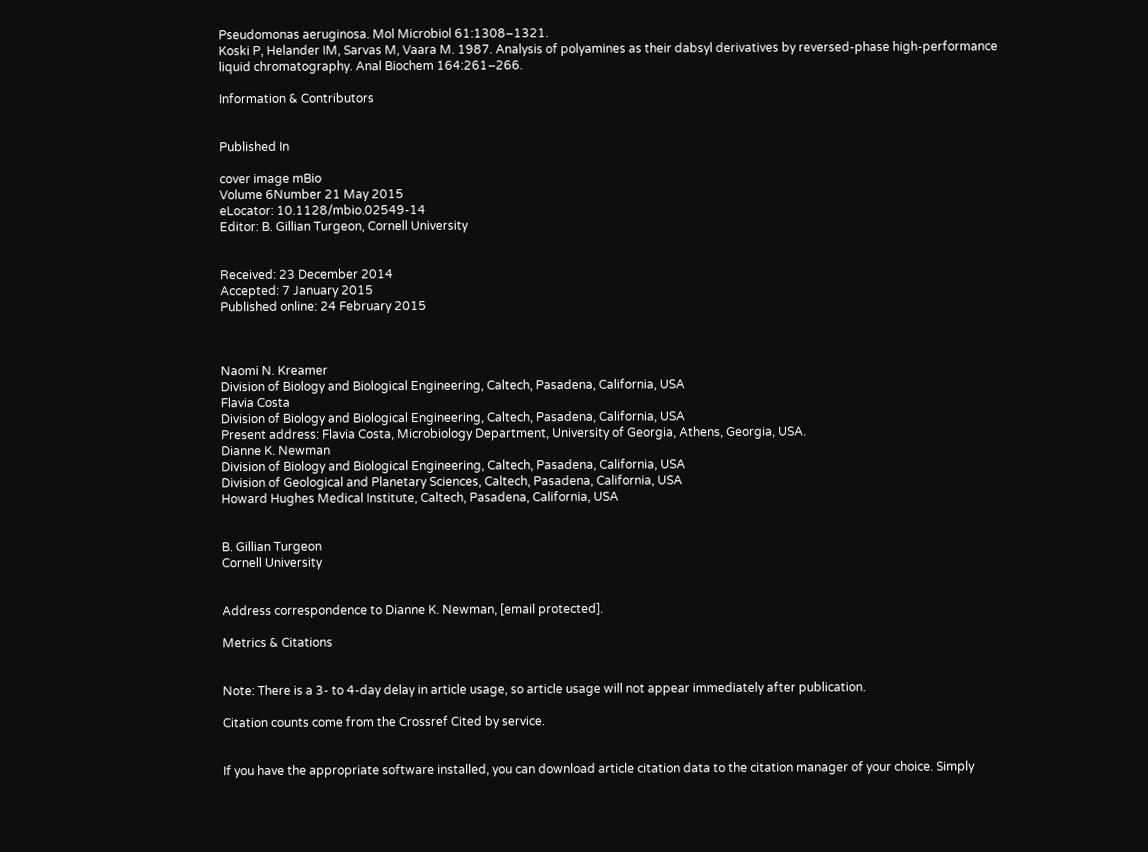Pseudomonas aeruginosa. Mol Microbiol 61:1308–1321.
Koski P, Helander IM, Sarvas M, Vaara M. 1987. Analysis of polyamines as their dabsyl derivatives by reversed-phase high-performance liquid chromatography. Anal Biochem 164:261–266.

Information & Contributors


Published In

cover image mBio
Volume 6Number 21 May 2015
eLocator: 10.1128/mbio.02549-14
Editor: B. Gillian Turgeon, Cornell University


Received: 23 December 2014
Accepted: 7 January 2015
Published online: 24 February 2015



Naomi N. Kreamer
Division of Biology and Biological Engineering, Caltech, Pasadena, California, USA
Flavia Costa
Division of Biology and Biological Engineering, Caltech, Pasadena, California, USA
Present address: Flavia Costa, Microbiology Department, University of Georgia, Athens, Georgia, USA.
Dianne K. Newman
Division of Biology and Biological Engineering, Caltech, Pasadena, California, USA
Division of Geological and Planetary Sciences, Caltech, Pasadena, California, USA
Howard Hughes Medical Institute, Caltech, Pasadena, California, USA


B. Gillian Turgeon
Cornell University


Address correspondence to Dianne K. Newman, [email protected].

Metrics & Citations


Note: There is a 3- to 4-day delay in article usage, so article usage will not appear immediately after publication.

Citation counts come from the Crossref Cited by service.


If you have the appropriate software installed, you can download article citation data to the citation manager of your choice. Simply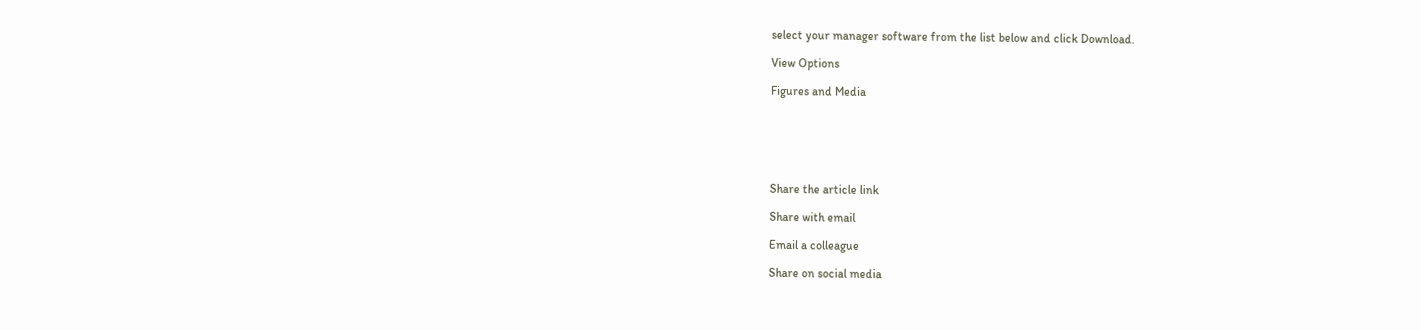select your manager software from the list below and click Download.

View Options

Figures and Media






Share the article link

Share with email

Email a colleague

Share on social media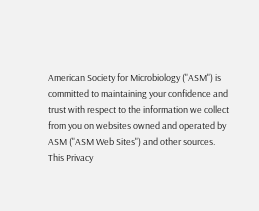American Society for Microbiology ("ASM") is committed to maintaining your confidence and trust with respect to the information we collect from you on websites owned and operated by ASM ("ASM Web Sites") and other sources. This Privacy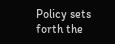Policy sets forth the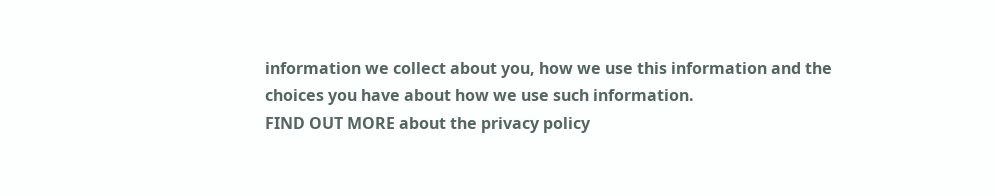information we collect about you, how we use this information and the choices you have about how we use such information.
FIND OUT MORE about the privacy policy